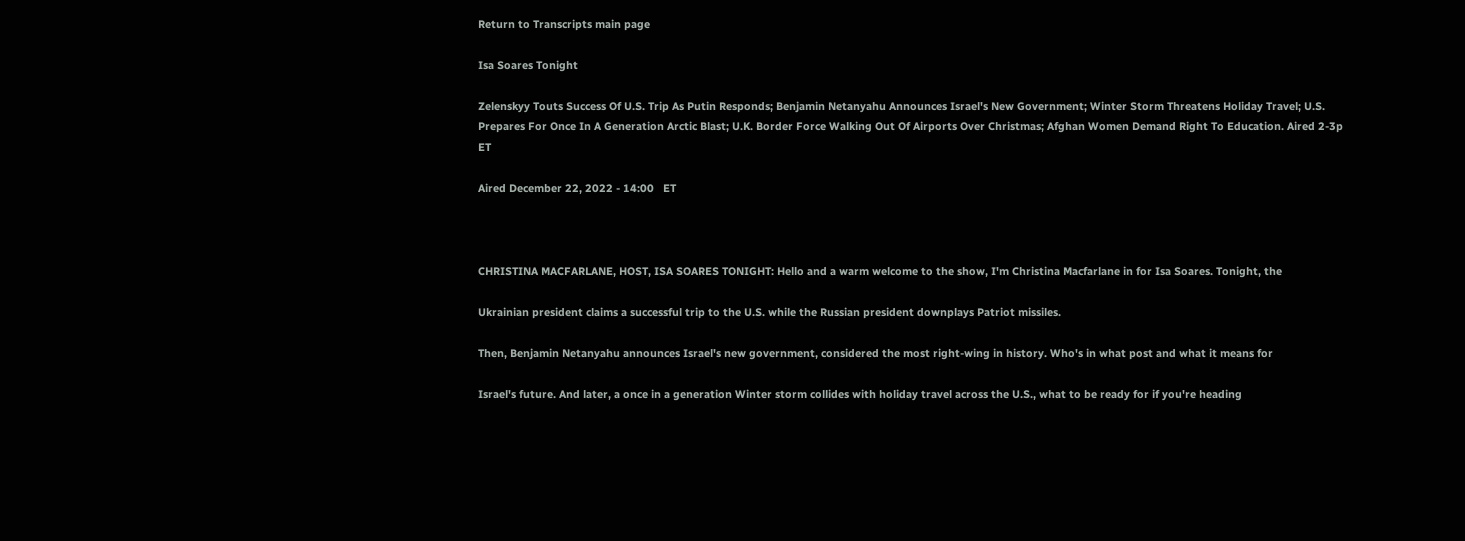Return to Transcripts main page

Isa Soares Tonight

Zelenskyy Touts Success Of U.S. Trip As Putin Responds; Benjamin Netanyahu Announces Israel's New Government; Winter Storm Threatens Holiday Travel; U.S. Prepares For Once In A Generation Arctic Blast; U.K. Border Force Walking Out Of Airports Over Christmas; Afghan Women Demand Right To Education. Aired 2-3p ET

Aired December 22, 2022 - 14:00   ET



CHRISTINA MACFARLANE, HOST, ISA SOARES TONIGHT: Hello and a warm welcome to the show, I'm Christina Macfarlane in for Isa Soares. Tonight, the

Ukrainian president claims a successful trip to the U.S. while the Russian president downplays Patriot missiles.

Then, Benjamin Netanyahu announces Israel's new government, considered the most right-wing in history. Who's in what post and what it means for

Israel's future. And later, a once in a generation Winter storm collides with holiday travel across the U.S., what to be ready for if you're heading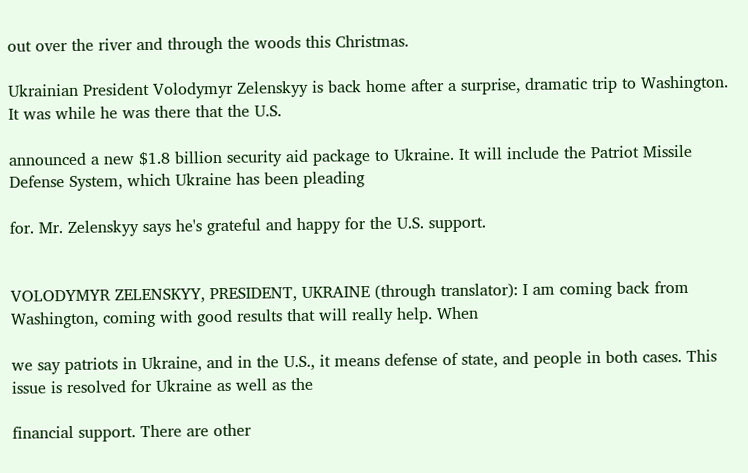out over the river and through the woods this Christmas.

Ukrainian President Volodymyr Zelenskyy is back home after a surprise, dramatic trip to Washington. It was while he was there that the U.S.

announced a new $1.8 billion security aid package to Ukraine. It will include the Patriot Missile Defense System, which Ukraine has been pleading

for. Mr. Zelenskyy says he's grateful and happy for the U.S. support.


VOLODYMYR ZELENSKYY, PRESIDENT, UKRAINE (through translator): I am coming back from Washington, coming with good results that will really help. When

we say patriots in Ukraine, and in the U.S., it means defense of state, and people in both cases. This issue is resolved for Ukraine as well as the

financial support. There are other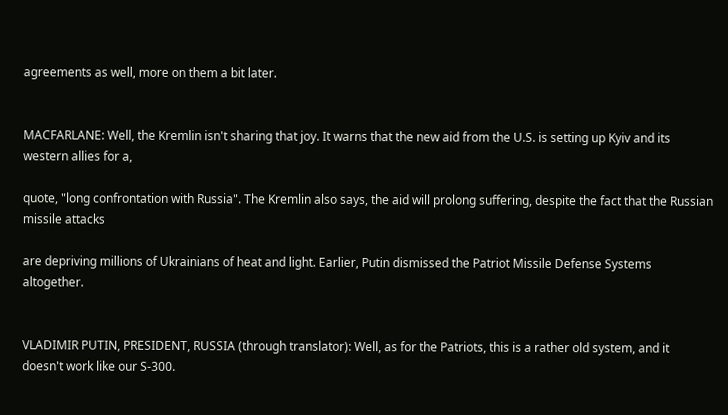agreements as well, more on them a bit later.


MACFARLANE: Well, the Kremlin isn't sharing that joy. It warns that the new aid from the U.S. is setting up Kyiv and its western allies for a,

quote, "long confrontation with Russia". The Kremlin also says, the aid will prolong suffering, despite the fact that the Russian missile attacks

are depriving millions of Ukrainians of heat and light. Earlier, Putin dismissed the Patriot Missile Defense Systems altogether.


VLADIMIR PUTIN, PRESIDENT, RUSSIA (through translator): Well, as for the Patriots, this is a rather old system, and it doesn't work like our S-300.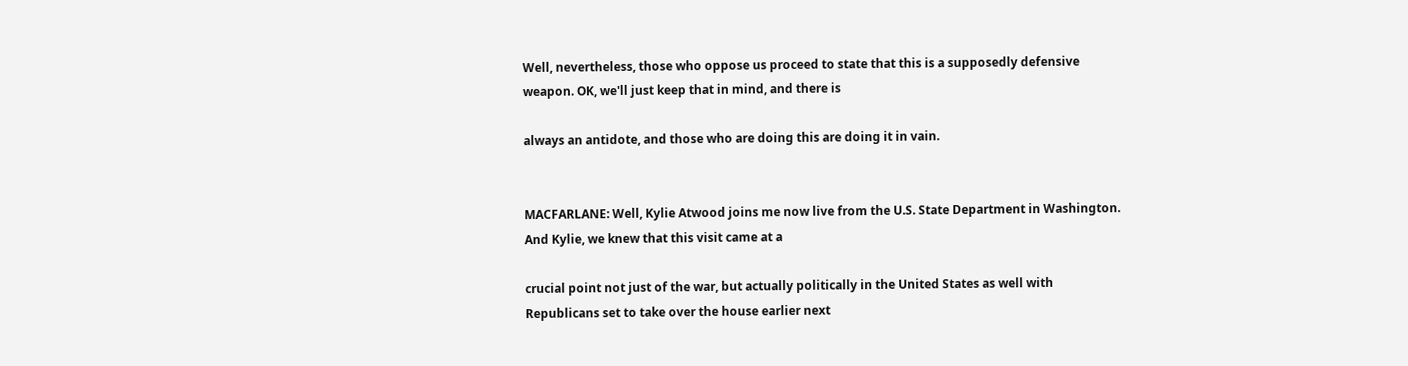Well, nevertheless, those who oppose us proceed to state that this is a supposedly defensive weapon. OK, we'll just keep that in mind, and there is

always an antidote, and those who are doing this are doing it in vain.


MACFARLANE: Well, Kylie Atwood joins me now live from the U.S. State Department in Washington. And Kylie, we knew that this visit came at a

crucial point not just of the war, but actually politically in the United States as well with Republicans set to take over the house earlier next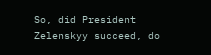So, did President Zelenskyy succeed, do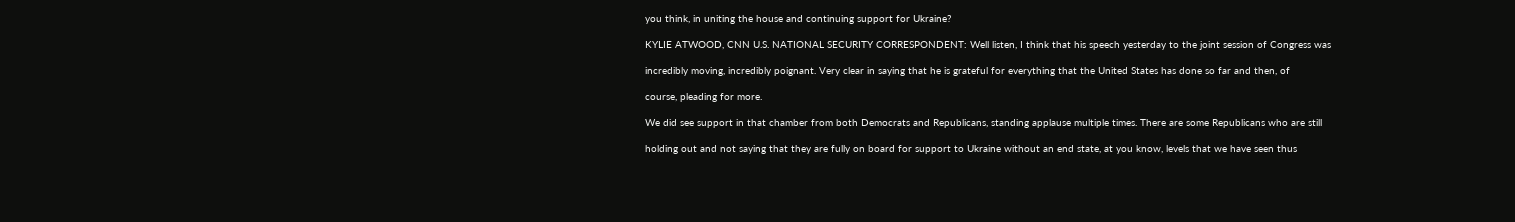you think, in uniting the house and continuing support for Ukraine?

KYLIE ATWOOD, CNN U.S. NATIONAL SECURITY CORRESPONDENT: Well listen, I think that his speech yesterday to the joint session of Congress was

incredibly moving, incredibly poignant. Very clear in saying that he is grateful for everything that the United States has done so far and then, of

course, pleading for more.

We did see support in that chamber from both Democrats and Republicans, standing applause multiple times. There are some Republicans who are still

holding out and not saying that they are fully on board for support to Ukraine without an end state, at you know, levels that we have seen thus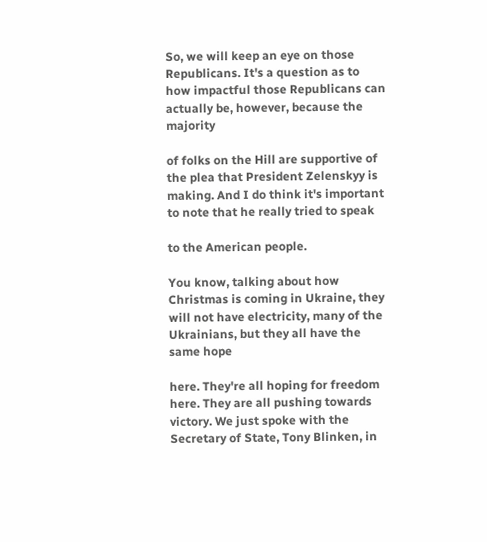So, we will keep an eye on those Republicans. It's a question as to how impactful those Republicans can actually be, however, because the majority

of folks on the Hill are supportive of the plea that President Zelenskyy is making. And I do think it's important to note that he really tried to speak

to the American people.

You know, talking about how Christmas is coming in Ukraine, they will not have electricity, many of the Ukrainians, but they all have the same hope

here. They're all hoping for freedom here. They are all pushing towards victory. We just spoke with the Secretary of State, Tony Blinken, in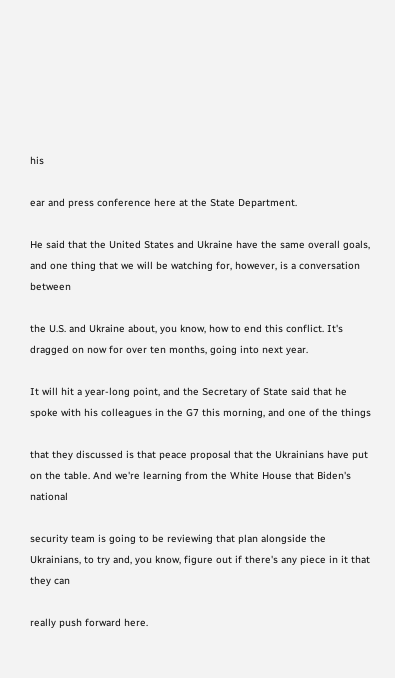his

ear and press conference here at the State Department.

He said that the United States and Ukraine have the same overall goals, and one thing that we will be watching for, however, is a conversation between

the U.S. and Ukraine about, you know, how to end this conflict. It's dragged on now for over ten months, going into next year.

It will hit a year-long point, and the Secretary of State said that he spoke with his colleagues in the G7 this morning, and one of the things

that they discussed is that peace proposal that the Ukrainians have put on the table. And we're learning from the White House that Biden's national

security team is going to be reviewing that plan alongside the Ukrainians, to try and, you know, figure out if there's any piece in it that they can

really push forward here.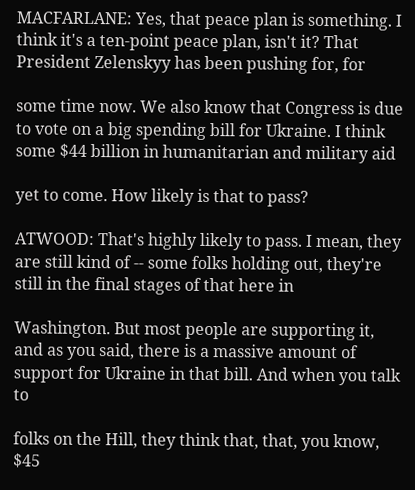MACFARLANE: Yes, that peace plan is something. I think it's a ten-point peace plan, isn't it? That President Zelenskyy has been pushing for, for

some time now. We also know that Congress is due to vote on a big spending bill for Ukraine. I think some $44 billion in humanitarian and military aid

yet to come. How likely is that to pass?

ATWOOD: That's highly likely to pass. I mean, they are still kind of -- some folks holding out, they're still in the final stages of that here in

Washington. But most people are supporting it, and as you said, there is a massive amount of support for Ukraine in that bill. And when you talk to

folks on the Hill, they think that, that, you know, $45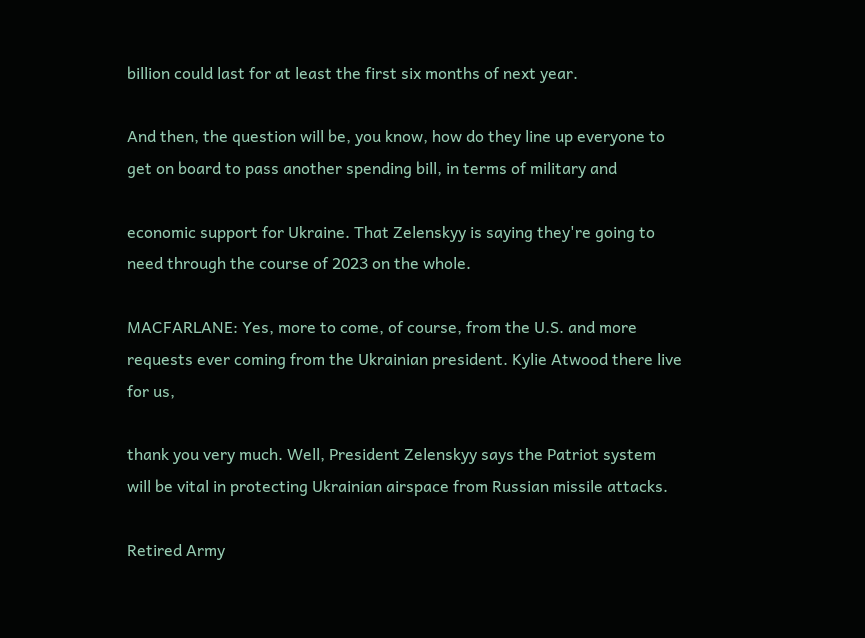billion could last for at least the first six months of next year.

And then, the question will be, you know, how do they line up everyone to get on board to pass another spending bill, in terms of military and

economic support for Ukraine. That Zelenskyy is saying they're going to need through the course of 2023 on the whole.

MACFARLANE: Yes, more to come, of course, from the U.S. and more requests ever coming from the Ukrainian president. Kylie Atwood there live for us,

thank you very much. Well, President Zelenskyy says the Patriot system will be vital in protecting Ukrainian airspace from Russian missile attacks.

Retired Army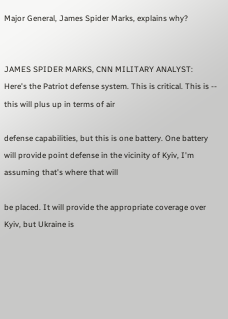Major General, James Spider Marks, explains why?


JAMES SPIDER MARKS, CNN MILITARY ANALYST: Here's the Patriot defense system. This is critical. This is -- this will plus up in terms of air

defense capabilities, but this is one battery. One battery will provide point defense in the vicinity of Kyiv, I'm assuming that's where that will

be placed. It will provide the appropriate coverage over Kyiv, but Ukraine is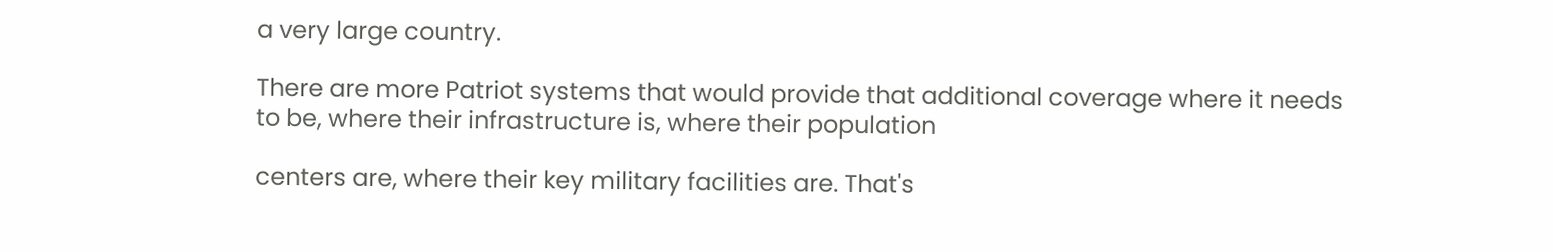a very large country.

There are more Patriot systems that would provide that additional coverage where it needs to be, where their infrastructure is, where their population

centers are, where their key military facilities are. That's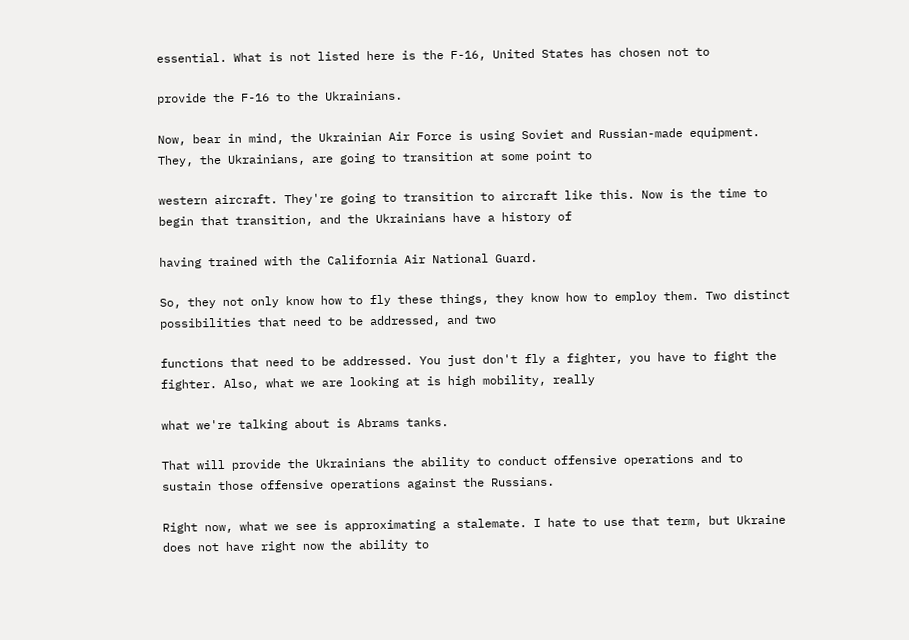essential. What is not listed here is the F-16, United States has chosen not to

provide the F-16 to the Ukrainians.

Now, bear in mind, the Ukrainian Air Force is using Soviet and Russian-made equipment. They, the Ukrainians, are going to transition at some point to

western aircraft. They're going to transition to aircraft like this. Now is the time to begin that transition, and the Ukrainians have a history of

having trained with the California Air National Guard.

So, they not only know how to fly these things, they know how to employ them. Two distinct possibilities that need to be addressed, and two

functions that need to be addressed. You just don't fly a fighter, you have to fight the fighter. Also, what we are looking at is high mobility, really

what we're talking about is Abrams tanks.

That will provide the Ukrainians the ability to conduct offensive operations and to sustain those offensive operations against the Russians.

Right now, what we see is approximating a stalemate. I hate to use that term, but Ukraine does not have right now the ability to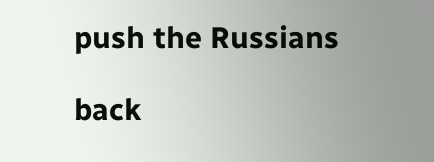push the Russians

back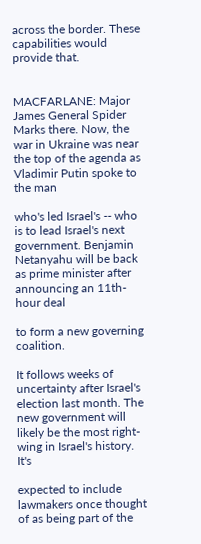across the border. These capabilities would provide that.


MACFARLANE: Major James General Spider Marks there. Now, the war in Ukraine was near the top of the agenda as Vladimir Putin spoke to the man

who's led Israel's -- who is to lead Israel's next government. Benjamin Netanyahu will be back as prime minister after announcing an 11th-hour deal

to form a new governing coalition.

It follows weeks of uncertainty after Israel's election last month. The new government will likely be the most right-wing in Israel's history. It's

expected to include lawmakers once thought of as being part of the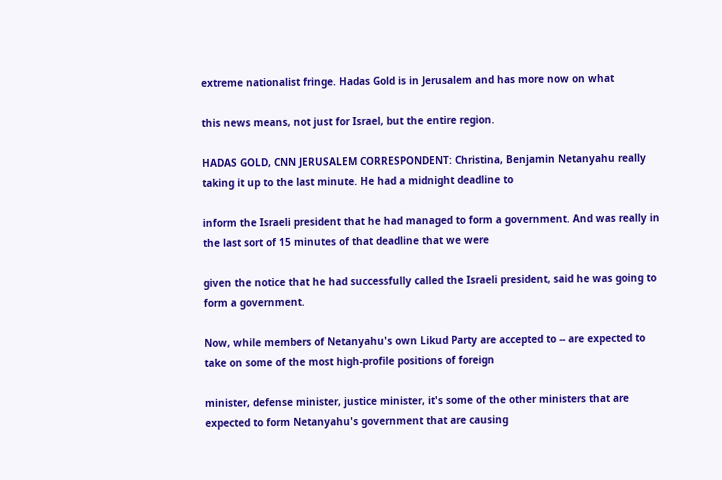extreme nationalist fringe. Hadas Gold is in Jerusalem and has more now on what

this news means, not just for Israel, but the entire region.

HADAS GOLD, CNN JERUSALEM CORRESPONDENT: Christina, Benjamin Netanyahu really taking it up to the last minute. He had a midnight deadline to

inform the Israeli president that he had managed to form a government. And was really in the last sort of 15 minutes of that deadline that we were

given the notice that he had successfully called the Israeli president, said he was going to form a government.

Now, while members of Netanyahu's own Likud Party are accepted to -- are expected to take on some of the most high-profile positions of foreign

minister, defense minister, justice minister, it's some of the other ministers that are expected to form Netanyahu's government that are causing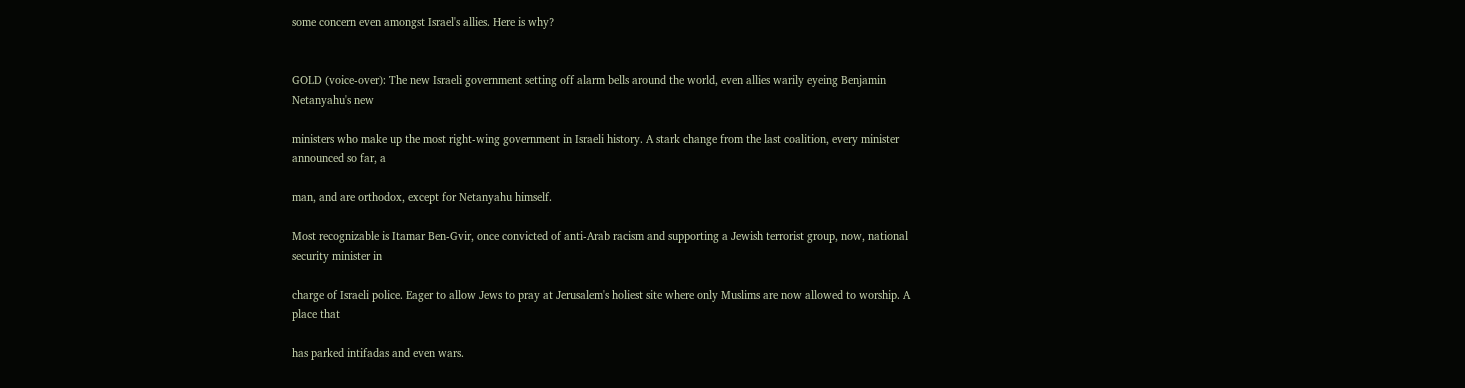some concern even amongst Israel's allies. Here is why?


GOLD (voice-over): The new Israeli government setting off alarm bells around the world, even allies warily eyeing Benjamin Netanyahu's new

ministers who make up the most right-wing government in Israeli history. A stark change from the last coalition, every minister announced so far, a

man, and are orthodox, except for Netanyahu himself.

Most recognizable is Itamar Ben-Gvir, once convicted of anti-Arab racism and supporting a Jewish terrorist group, now, national security minister in

charge of Israeli police. Eager to allow Jews to pray at Jerusalem's holiest site where only Muslims are now allowed to worship. A place that

has parked intifadas and even wars.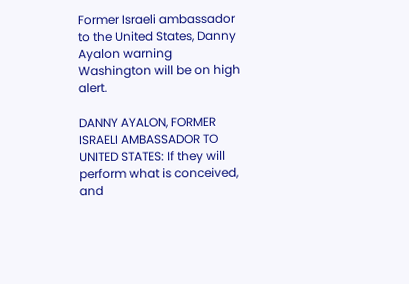Former Israeli ambassador to the United States, Danny Ayalon warning Washington will be on high alert.

DANNY AYALON, FORMER ISRAELI AMBASSADOR TO UNITED STATES: If they will perform what is conceived, and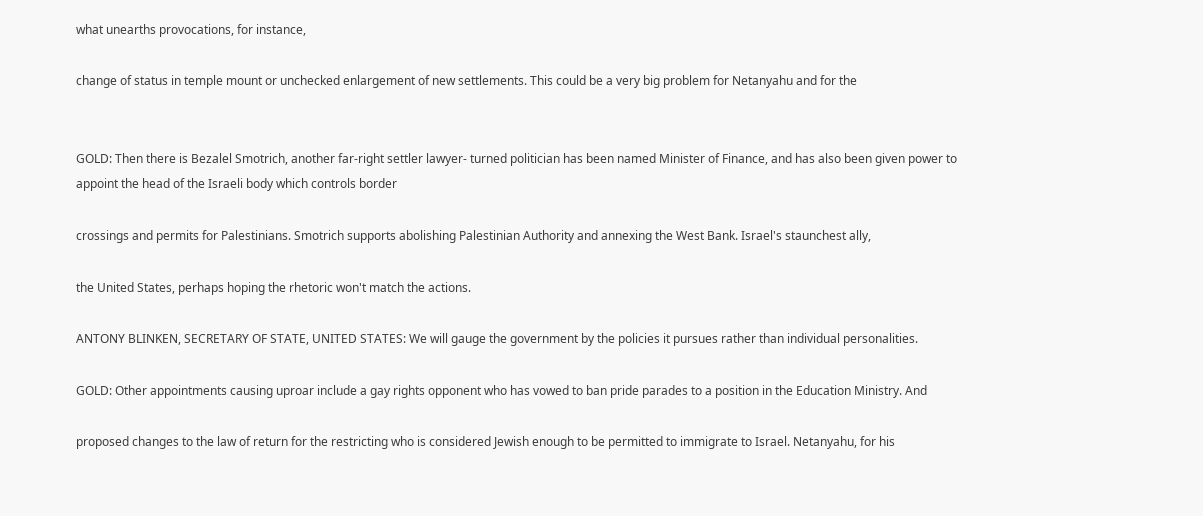what unearths provocations, for instance,

change of status in temple mount or unchecked enlargement of new settlements. This could be a very big problem for Netanyahu and for the


GOLD: Then there is Bezalel Smotrich, another far-right settler lawyer- turned politician has been named Minister of Finance, and has also been given power to appoint the head of the Israeli body which controls border

crossings and permits for Palestinians. Smotrich supports abolishing Palestinian Authority and annexing the West Bank. Israel's staunchest ally,

the United States, perhaps hoping the rhetoric won't match the actions.

ANTONY BLINKEN, SECRETARY OF STATE, UNITED STATES: We will gauge the government by the policies it pursues rather than individual personalities.

GOLD: Other appointments causing uproar include a gay rights opponent who has vowed to ban pride parades to a position in the Education Ministry. And

proposed changes to the law of return for the restricting who is considered Jewish enough to be permitted to immigrate to Israel. Netanyahu, for his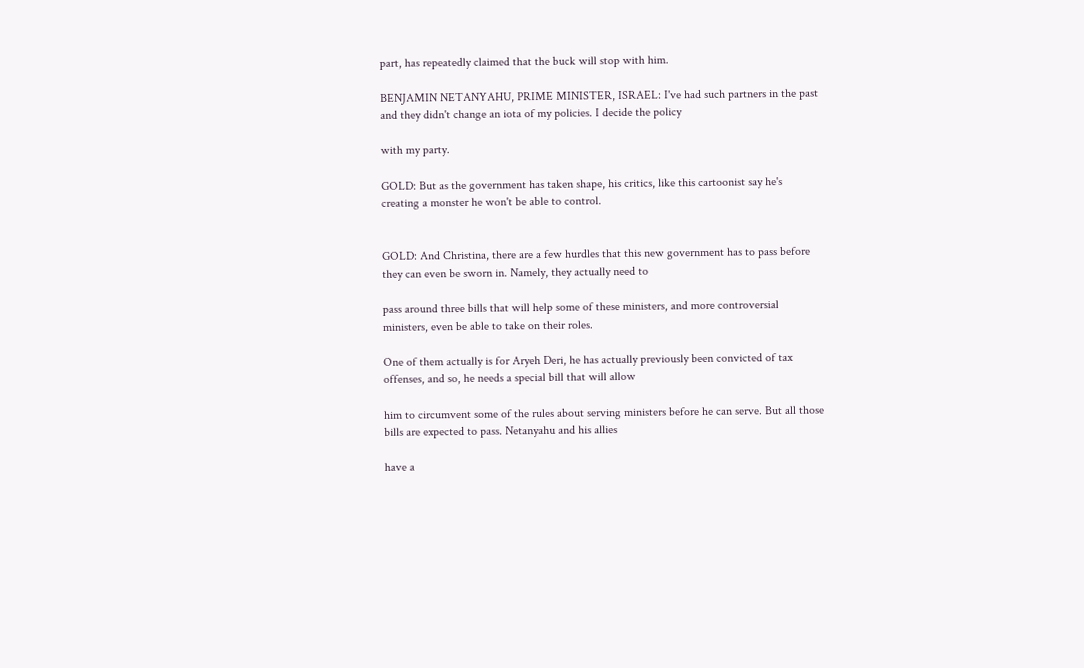part, has repeatedly claimed that the buck will stop with him.

BENJAMIN NETANYAHU, PRIME MINISTER, ISRAEL: I've had such partners in the past and they didn't change an iota of my policies. I decide the policy

with my party.

GOLD: But as the government has taken shape, his critics, like this cartoonist say he's creating a monster he won't be able to control.


GOLD: And Christina, there are a few hurdles that this new government has to pass before they can even be sworn in. Namely, they actually need to

pass around three bills that will help some of these ministers, and more controversial ministers, even be able to take on their roles.

One of them actually is for Aryeh Deri, he has actually previously been convicted of tax offenses, and so, he needs a special bill that will allow

him to circumvent some of the rules about serving ministers before he can serve. But all those bills are expected to pass. Netanyahu and his allies

have a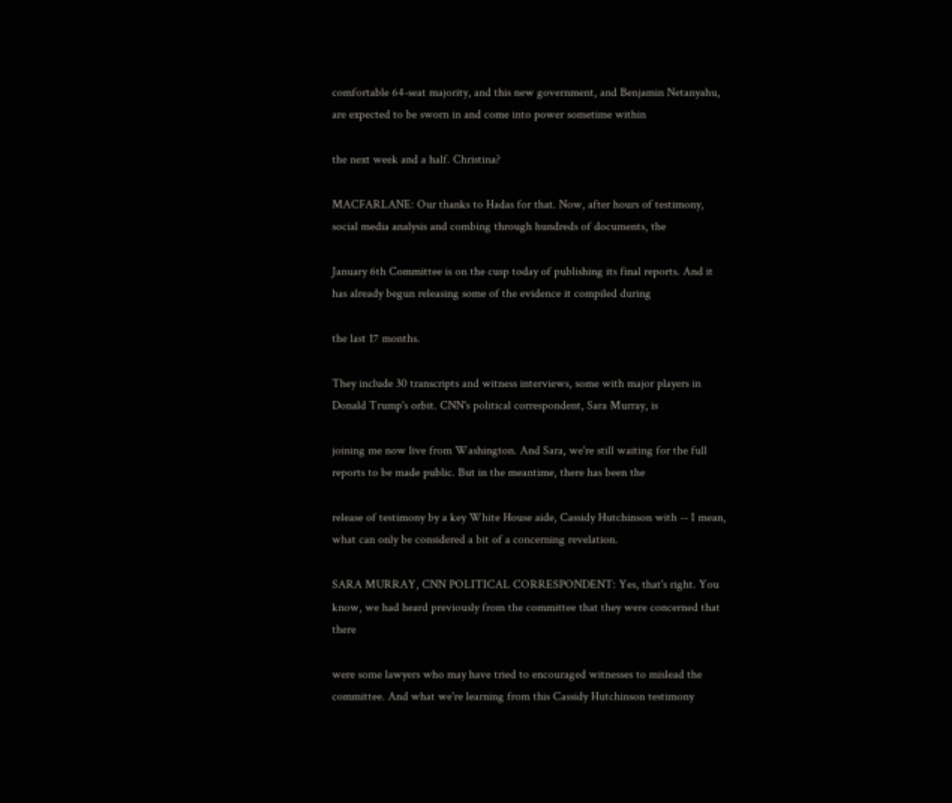comfortable 64-seat majority, and this new government, and Benjamin Netanyahu, are expected to be sworn in and come into power sometime within

the next week and a half. Christina?

MACFARLANE: Our thanks to Hadas for that. Now, after hours of testimony, social media analysis and combing through hundreds of documents, the

January 6th Committee is on the cusp today of publishing its final reports. And it has already begun releasing some of the evidence it compiled during

the last 17 months.

They include 30 transcripts and witness interviews, some with major players in Donald Trump's orbit. CNN's political correspondent, Sara Murray, is

joining me now live from Washington. And Sara, we're still waiting for the full reports to be made public. But in the meantime, there has been the

release of testimony by a key White House aide, Cassidy Hutchinson with -- I mean, what can only be considered a bit of a concerning revelation.

SARA MURRAY, CNN POLITICAL CORRESPONDENT: Yes, that's right. You know, we had heard previously from the committee that they were concerned that there

were some lawyers who may have tried to encouraged witnesses to mislead the committee. And what we're learning from this Cassidy Hutchinson testimony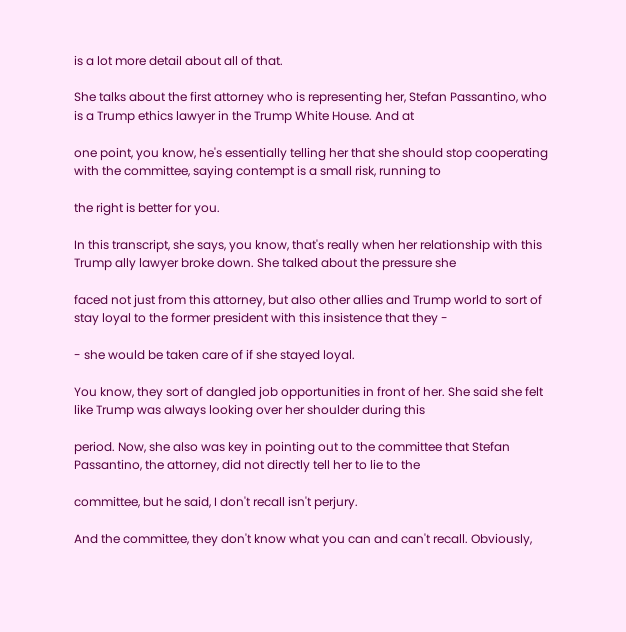is a lot more detail about all of that.

She talks about the first attorney who is representing her, Stefan Passantino, who is a Trump ethics lawyer in the Trump White House. And at

one point, you know, he's essentially telling her that she should stop cooperating with the committee, saying contempt is a small risk, running to

the right is better for you.

In this transcript, she says, you know, that's really when her relationship with this Trump ally lawyer broke down. She talked about the pressure she

faced not just from this attorney, but also other allies and Trump world to sort of stay loyal to the former president with this insistence that they -

- she would be taken care of if she stayed loyal.

You know, they sort of dangled job opportunities in front of her. She said she felt like Trump was always looking over her shoulder during this

period. Now, she also was key in pointing out to the committee that Stefan Passantino, the attorney, did not directly tell her to lie to the

committee, but he said, I don't recall isn't perjury.

And the committee, they don't know what you can and can't recall. Obviously,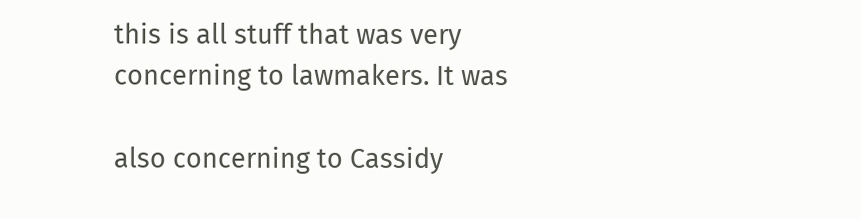this is all stuff that was very concerning to lawmakers. It was

also concerning to Cassidy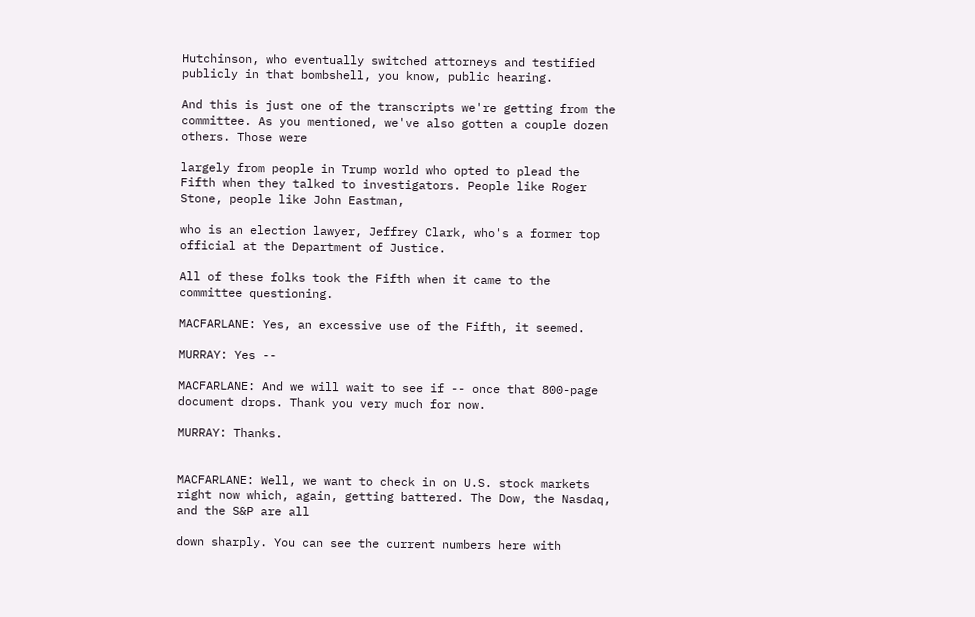Hutchinson, who eventually switched attorneys and testified publicly in that bombshell, you know, public hearing.

And this is just one of the transcripts we're getting from the committee. As you mentioned, we've also gotten a couple dozen others. Those were

largely from people in Trump world who opted to plead the Fifth when they talked to investigators. People like Roger Stone, people like John Eastman,

who is an election lawyer, Jeffrey Clark, who's a former top official at the Department of Justice.

All of these folks took the Fifth when it came to the committee questioning.

MACFARLANE: Yes, an excessive use of the Fifth, it seemed.

MURRAY: Yes --

MACFARLANE: And we will wait to see if -- once that 800-page document drops. Thank you very much for now.

MURRAY: Thanks.


MACFARLANE: Well, we want to check in on U.S. stock markets right now which, again, getting battered. The Dow, the Nasdaq, and the S&P are all

down sharply. You can see the current numbers here with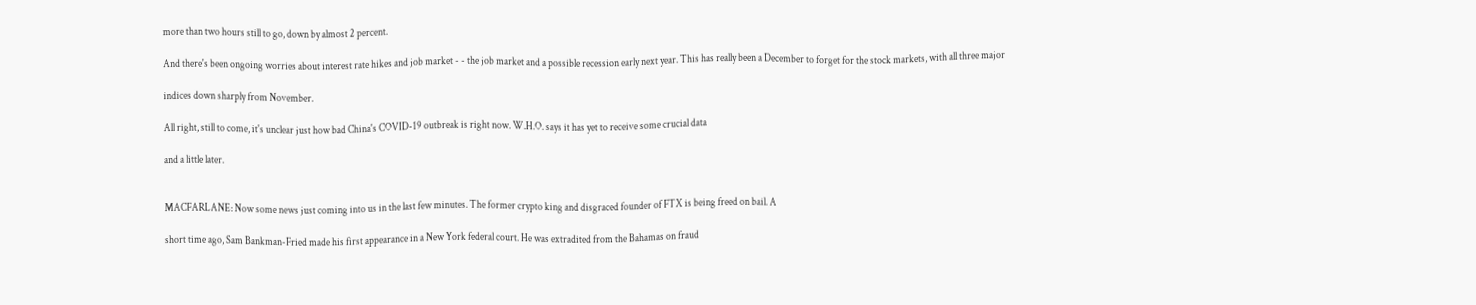more than two hours still to go, down by almost 2 percent.

And there's been ongoing worries about interest rate hikes and job market - - the job market and a possible recession early next year. This has really been a December to forget for the stock markets, with all three major

indices down sharply from November.

All right, still to come, it's unclear just how bad China's COVID-19 outbreak is right now. W.H.O. says it has yet to receive some crucial data

and a little later.


MACFARLANE: Now some news just coming into us in the last few minutes. The former crypto king and disgraced founder of FTX is being freed on bail. A

short time ago, Sam Bankman-Fried made his first appearance in a New York federal court. He was extradited from the Bahamas on fraud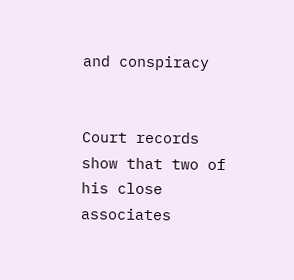and conspiracy


Court records show that two of his close associates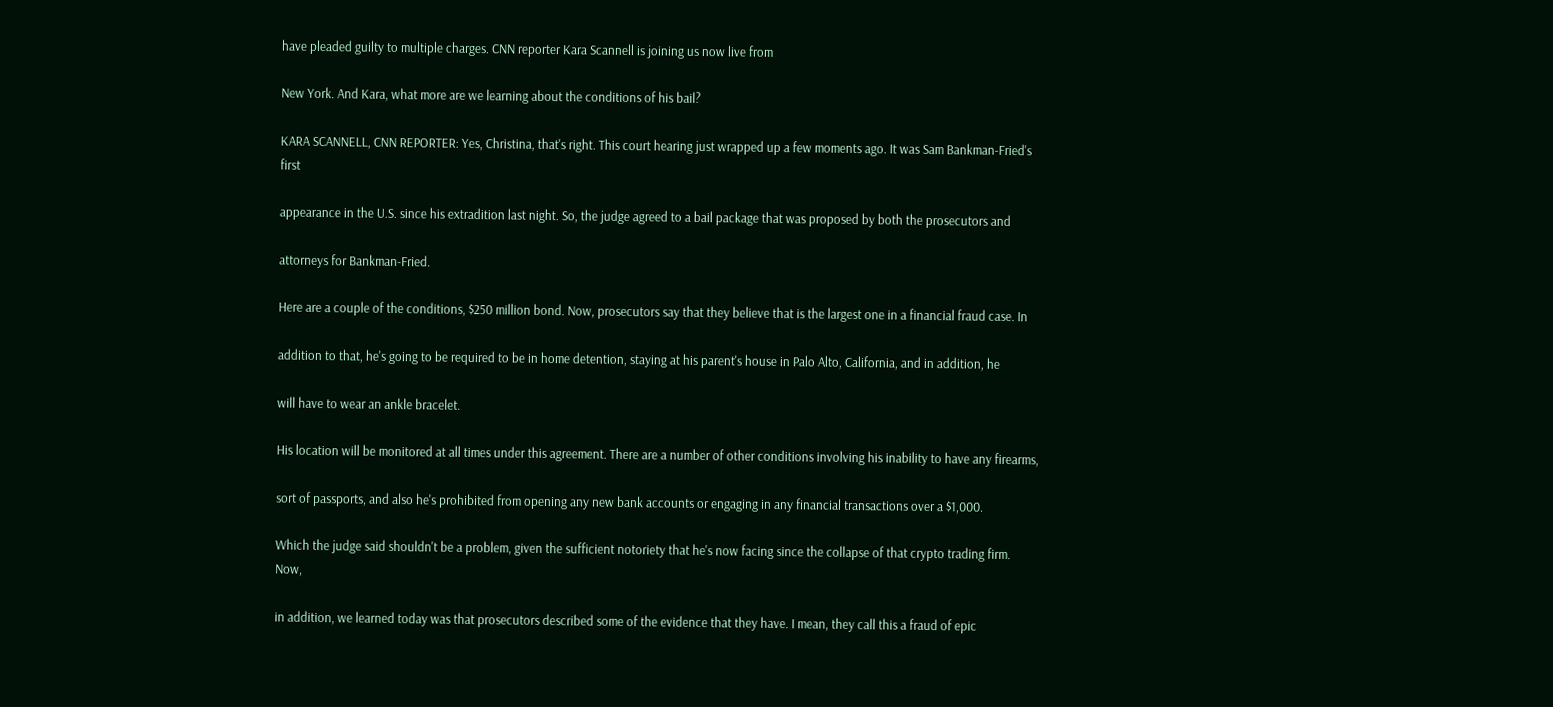have pleaded guilty to multiple charges. CNN reporter Kara Scannell is joining us now live from

New York. And Kara, what more are we learning about the conditions of his bail?

KARA SCANNELL, CNN REPORTER: Yes, Christina, that's right. This court hearing just wrapped up a few moments ago. It was Sam Bankman-Fried's first

appearance in the U.S. since his extradition last night. So, the judge agreed to a bail package that was proposed by both the prosecutors and

attorneys for Bankman-Fried.

Here are a couple of the conditions, $250 million bond. Now, prosecutors say that they believe that is the largest one in a financial fraud case. In

addition to that, he's going to be required to be in home detention, staying at his parent's house in Palo Alto, California, and in addition, he

will have to wear an ankle bracelet.

His location will be monitored at all times under this agreement. There are a number of other conditions involving his inability to have any firearms,

sort of passports, and also he's prohibited from opening any new bank accounts or engaging in any financial transactions over a $1,000.

Which the judge said shouldn't be a problem, given the sufficient notoriety that he's now facing since the collapse of that crypto trading firm. Now,

in addition, we learned today was that prosecutors described some of the evidence that they have. I mean, they call this a fraud of epic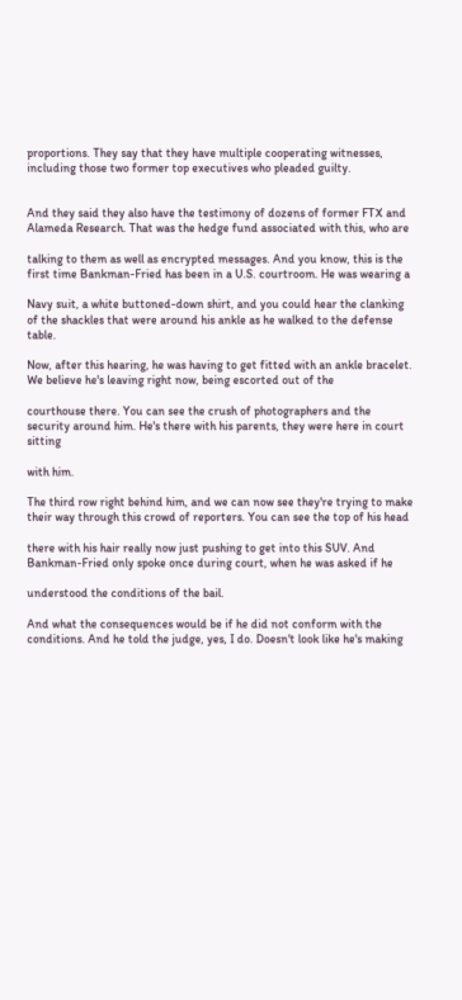proportions. They say that they have multiple cooperating witnesses, including those two former top executives who pleaded guilty.


And they said they also have the testimony of dozens of former FTX and Alameda Research. That was the hedge fund associated with this, who are

talking to them as well as encrypted messages. And you know, this is the first time Bankman-Fried has been in a U.S. courtroom. He was wearing a

Navy suit, a white buttoned-down shirt, and you could hear the clanking of the shackles that were around his ankle as he walked to the defense table.

Now, after this hearing, he was having to get fitted with an ankle bracelet. We believe he's leaving right now, being escorted out of the

courthouse there. You can see the crush of photographers and the security around him. He's there with his parents, they were here in court sitting

with him.

The third row right behind him, and we can now see they're trying to make their way through this crowd of reporters. You can see the top of his head

there with his hair really now just pushing to get into this SUV. And Bankman-Fried only spoke once during court, when he was asked if he

understood the conditions of the bail.

And what the consequences would be if he did not conform with the conditions. And he told the judge, yes, I do. Doesn't look like he's making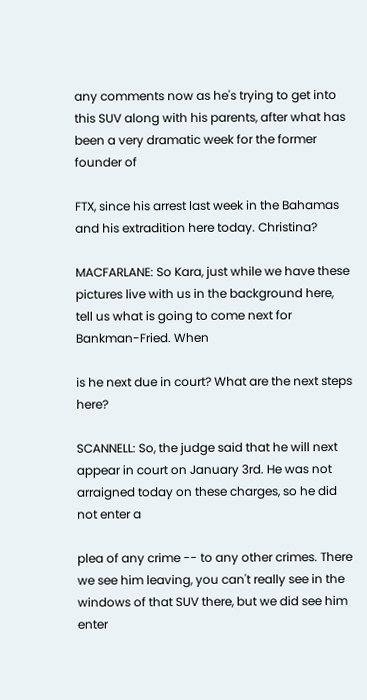any comments now as he's trying to get into this SUV along with his parents, after what has been a very dramatic week for the former founder of

FTX, since his arrest last week in the Bahamas and his extradition here today. Christina?

MACFARLANE: So Kara, just while we have these pictures live with us in the background here, tell us what is going to come next for Bankman-Fried. When

is he next due in court? What are the next steps here?

SCANNELL: So, the judge said that he will next appear in court on January 3rd. He was not arraigned today on these charges, so he did not enter a

plea of any crime -- to any other crimes. There we see him leaving, you can't really see in the windows of that SUV there, but we did see him enter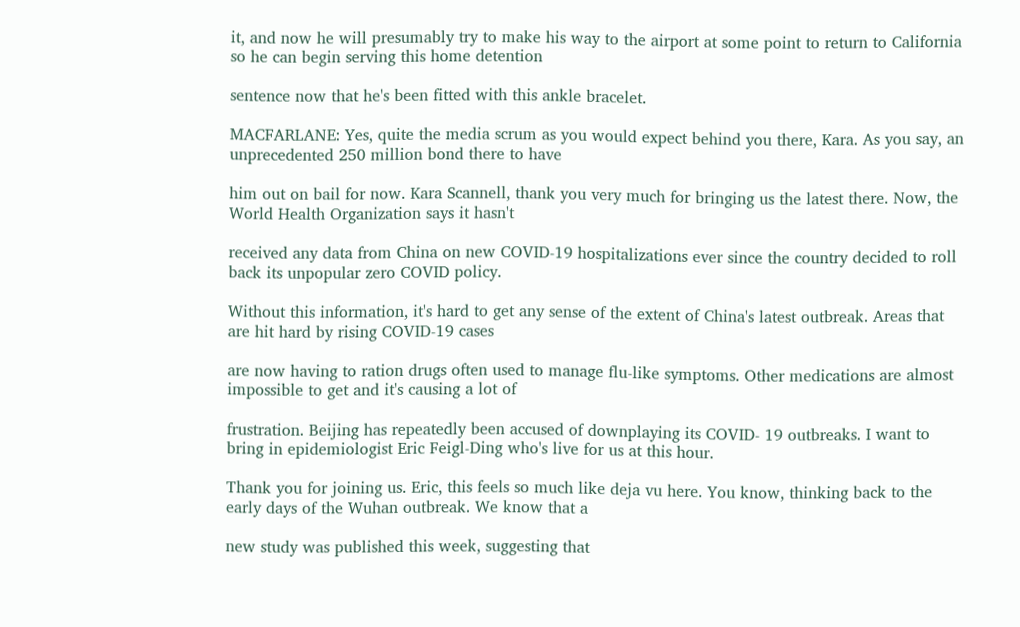it, and now he will presumably try to make his way to the airport at some point to return to California so he can begin serving this home detention

sentence now that he's been fitted with this ankle bracelet.

MACFARLANE: Yes, quite the media scrum as you would expect behind you there, Kara. As you say, an unprecedented 250 million bond there to have

him out on bail for now. Kara Scannell, thank you very much for bringing us the latest there. Now, the World Health Organization says it hasn't

received any data from China on new COVID-19 hospitalizations ever since the country decided to roll back its unpopular zero COVID policy.

Without this information, it's hard to get any sense of the extent of China's latest outbreak. Areas that are hit hard by rising COVID-19 cases

are now having to ration drugs often used to manage flu-like symptoms. Other medications are almost impossible to get and it's causing a lot of

frustration. Beijing has repeatedly been accused of downplaying its COVID- 19 outbreaks. I want to bring in epidemiologist Eric Feigl-Ding who's live for us at this hour.

Thank you for joining us. Eric, this feels so much like deja vu here. You know, thinking back to the early days of the Wuhan outbreak. We know that a

new study was published this week, suggesting that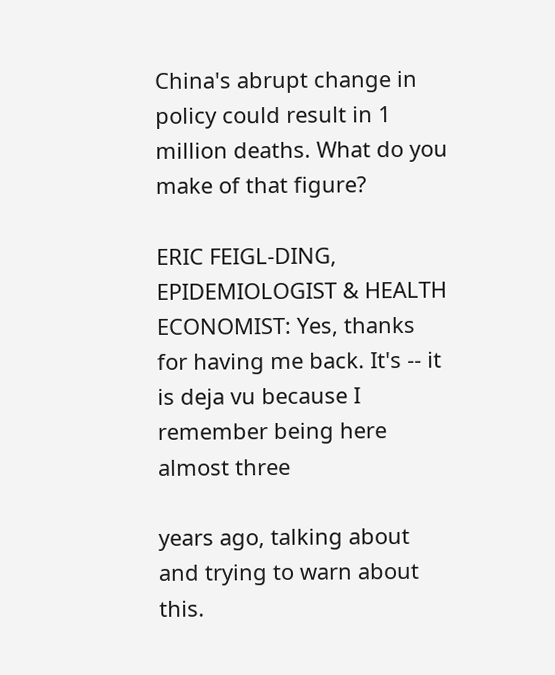China's abrupt change in policy could result in 1 million deaths. What do you make of that figure?

ERIC FEIGL-DING, EPIDEMIOLOGIST & HEALTH ECONOMIST: Yes, thanks for having me back. It's -- it is deja vu because I remember being here almost three

years ago, talking about and trying to warn about this.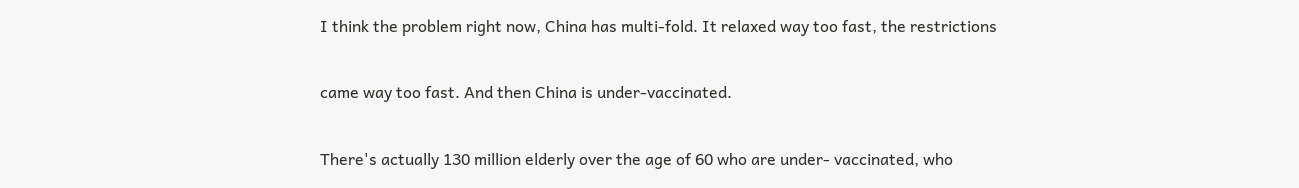I think the problem right now, China has multi-fold. It relaxed way too fast, the restrictions

came way too fast. And then China is under-vaccinated.

There's actually 130 million elderly over the age of 60 who are under- vaccinated, who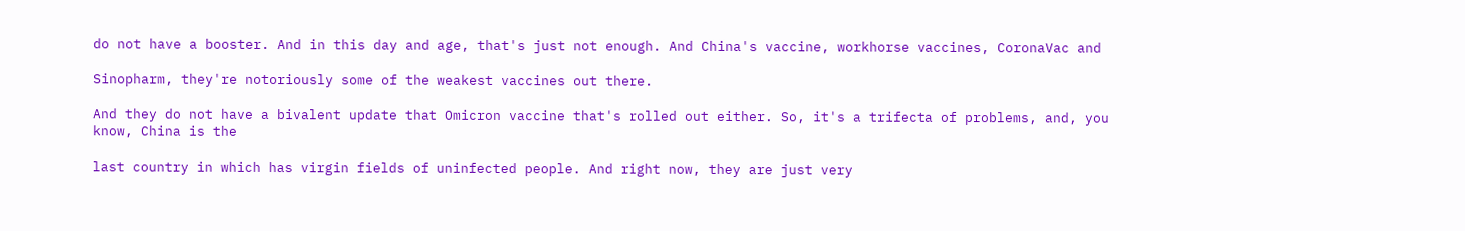do not have a booster. And in this day and age, that's just not enough. And China's vaccine, workhorse vaccines, CoronaVac and

Sinopharm, they're notoriously some of the weakest vaccines out there.

And they do not have a bivalent update that Omicron vaccine that's rolled out either. So, it's a trifecta of problems, and, you know, China is the

last country in which has virgin fields of uninfected people. And right now, they are just very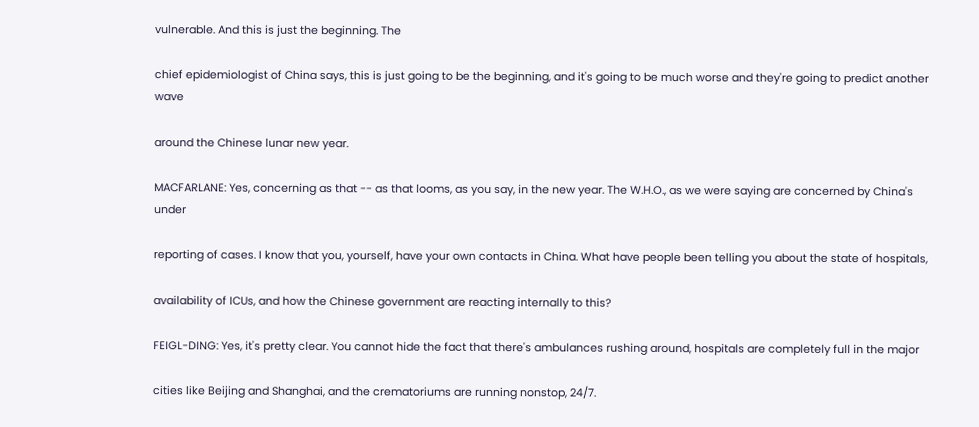vulnerable. And this is just the beginning. The

chief epidemiologist of China says, this is just going to be the beginning, and it's going to be much worse and they're going to predict another wave

around the Chinese lunar new year.

MACFARLANE: Yes, concerning as that -- as that looms, as you say, in the new year. The W.H.O., as we were saying are concerned by China's under

reporting of cases. I know that you, yourself, have your own contacts in China. What have people been telling you about the state of hospitals,

availability of ICUs, and how the Chinese government are reacting internally to this?

FEIGL-DING: Yes, it's pretty clear. You cannot hide the fact that there's ambulances rushing around, hospitals are completely full in the major

cities like Beijing and Shanghai, and the crematoriums are running nonstop, 24/7.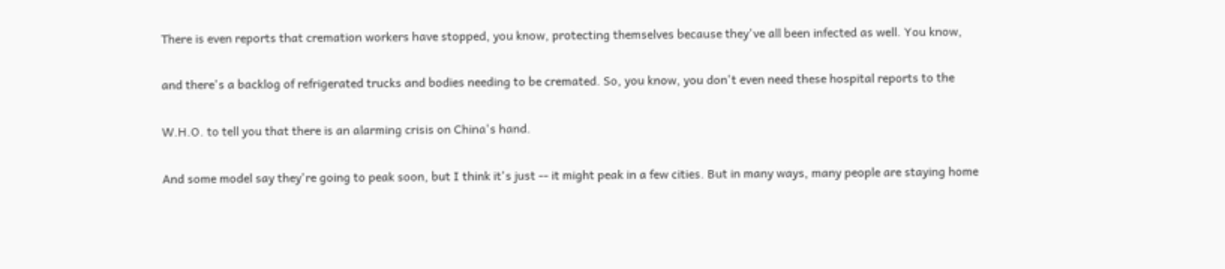There is even reports that cremation workers have stopped, you know, protecting themselves because they've all been infected as well. You know,

and there's a backlog of refrigerated trucks and bodies needing to be cremated. So, you know, you don't even need these hospital reports to the

W.H.O. to tell you that there is an alarming crisis on China's hand.

And some model say they're going to peak soon, but I think it's just -- it might peak in a few cities. But in many ways, many people are staying home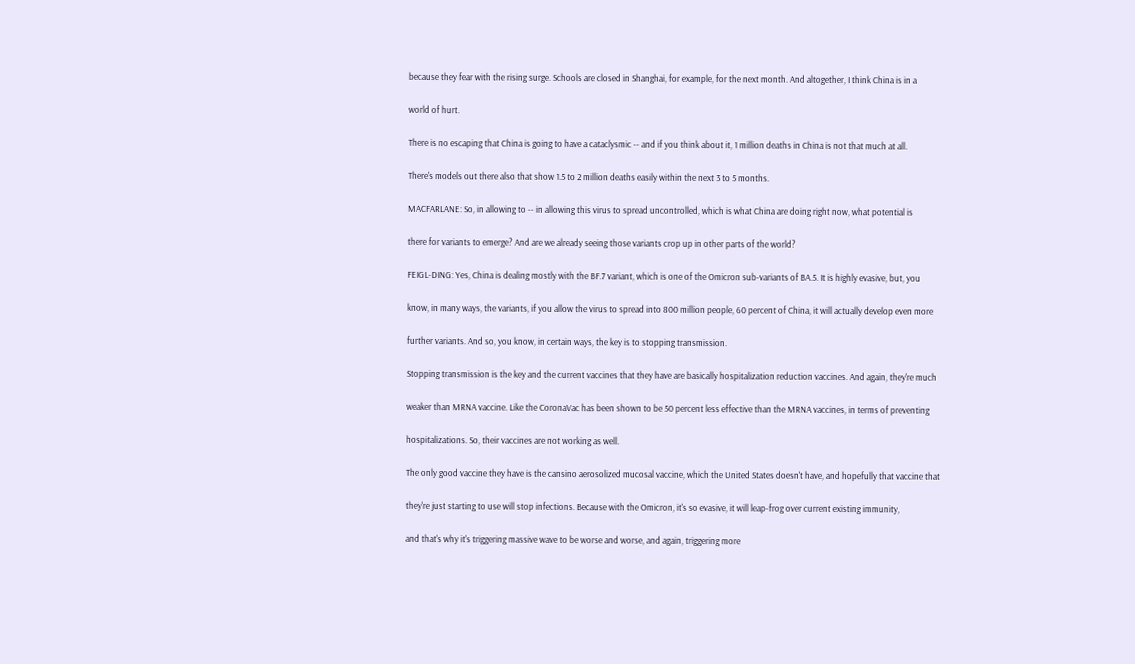because they fear with the rising surge. Schools are closed in Shanghai, for example, for the next month. And altogether, I think China is in a

world of hurt.

There is no escaping that China is going to have a cataclysmic -- and if you think about it, 1 million deaths in China is not that much at all.

There's models out there also that show 1.5 to 2 million deaths easily within the next 3 to 5 months.

MACFARLANE: So, in allowing to -- in allowing this virus to spread uncontrolled, which is what China are doing right now, what potential is

there for variants to emerge? And are we already seeing those variants crop up in other parts of the world?

FEIGL-DING: Yes, China is dealing mostly with the BF.7 variant, which is one of the Omicron sub-variants of BA.5. It is highly evasive, but, you

know, in many ways, the variants, if you allow the virus to spread into 800 million people, 60 percent of China, it will actually develop even more

further variants. And so, you know, in certain ways, the key is to stopping transmission.

Stopping transmission is the key and the current vaccines that they have are basically hospitalization reduction vaccines. And again, they're much

weaker than MRNA vaccine. Like the CoronaVac has been shown to be 50 percent less effective than the MRNA vaccines, in terms of preventing

hospitalizations. So, their vaccines are not working as well.

The only good vaccine they have is the cansino aerosolized mucosal vaccine, which the United States doesn't have, and hopefully that vaccine that

they're just starting to use will stop infections. Because with the Omicron, it's so evasive, it will leap-frog over current existing immunity,

and that's why it's triggering massive wave to be worse and worse, and again, triggering more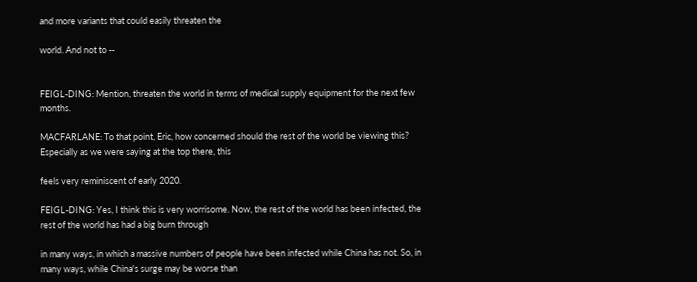and more variants that could easily threaten the

world. And not to --


FEIGL-DING: Mention, threaten the world in terms of medical supply equipment for the next few months.

MACFARLANE: To that point, Eric, how concerned should the rest of the world be viewing this? Especially as we were saying at the top there, this

feels very reminiscent of early 2020.

FEIGL-DING: Yes, I think this is very worrisome. Now, the rest of the world has been infected, the rest of the world has had a big burn through

in many ways, in which a massive numbers of people have been infected while China has not. So, in many ways, while China's surge may be worse than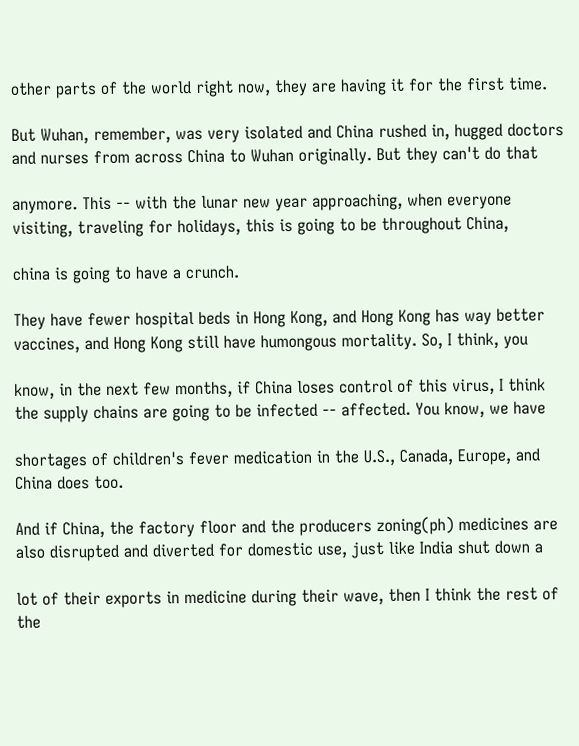other parts of the world right now, they are having it for the first time.

But Wuhan, remember, was very isolated and China rushed in, hugged doctors and nurses from across China to Wuhan originally. But they can't do that

anymore. This -- with the lunar new year approaching, when everyone visiting, traveling for holidays, this is going to be throughout China,

china is going to have a crunch.

They have fewer hospital beds in Hong Kong, and Hong Kong has way better vaccines, and Hong Kong still have humongous mortality. So, I think, you

know, in the next few months, if China loses control of this virus, I think the supply chains are going to be infected -- affected. You know, we have

shortages of children's fever medication in the U.S., Canada, Europe, and China does too.

And if China, the factory floor and the producers zoning(ph) medicines are also disrupted and diverted for domestic use, just like India shut down a

lot of their exports in medicine during their wave, then I think the rest of the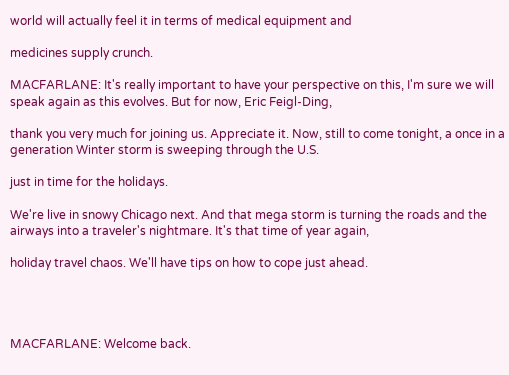world will actually feel it in terms of medical equipment and

medicines supply crunch.

MACFARLANE: It's really important to have your perspective on this, I'm sure we will speak again as this evolves. But for now, Eric Feigl-Ding,

thank you very much for joining us. Appreciate it. Now, still to come tonight, a once in a generation Winter storm is sweeping through the U.S.

just in time for the holidays.

We're live in snowy Chicago next. And that mega storm is turning the roads and the airways into a traveler's nightmare. It's that time of year again,

holiday travel chaos. We'll have tips on how to cope just ahead.




MACFARLANE: Welcome back.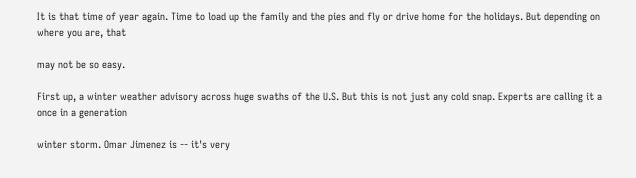It is that time of year again. Time to load up the family and the pies and fly or drive home for the holidays. But depending on where you are, that

may not be so easy.

First up, a winter weather advisory across huge swaths of the U.S. But this is not just any cold snap. Experts are calling it a once in a generation

winter storm. Omar Jimenez is -- it's very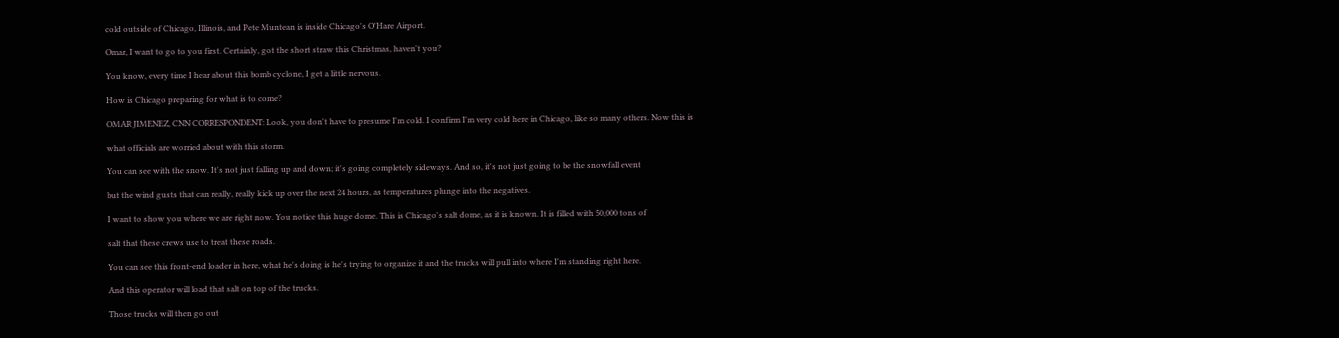cold outside of Chicago, Illinois, and Pete Muntean is inside Chicago's O'Hare Airport.

Omar, I want to go to you first. Certainly, got the short straw this Christmas, haven't you?

You know, every time I hear about this bomb cyclone, I get a little nervous.

How is Chicago preparing for what is to come?

OMAR JIMENEZ, CNN CORRESPONDENT: Look, you don't have to presume I'm cold. I confirm I'm very cold here in Chicago, like so many others. Now this is

what officials are worried about with this storm.

You can see with the snow. It's not just falling up and down; it's going completely sideways. And so, it's not just going to be the snowfall event

but the wind gusts that can really, really kick up over the next 24 hours, as temperatures plunge into the negatives.

I want to show you where we are right now. You notice this huge dome. This is Chicago's salt dome, as it is known. It is filled with 50,000 tons of

salt that these crews use to treat these roads.

You can see this front-end loader in here, what he's doing is he's trying to organize it and the trucks will pull into where I'm standing right here.

And this operator will load that salt on top of the trucks.

Those trucks will then go out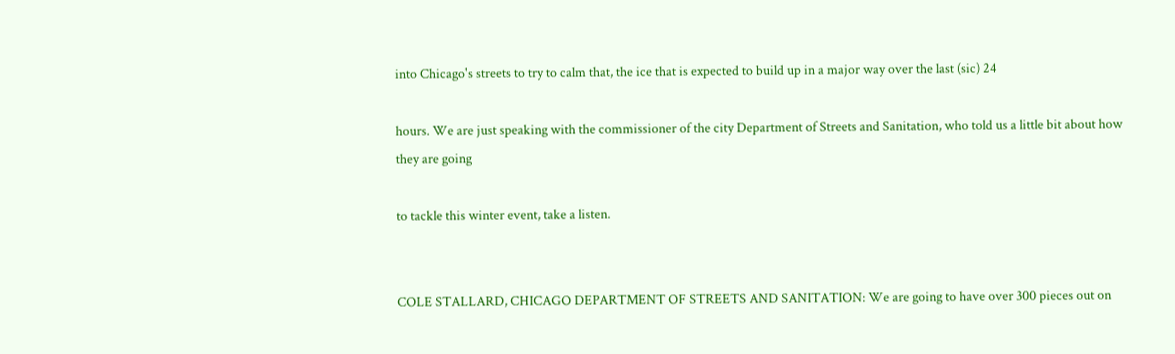into Chicago's streets to try to calm that, the ice that is expected to build up in a major way over the last (sic) 24

hours. We are just speaking with the commissioner of the city Department of Streets and Sanitation, who told us a little bit about how they are going

to tackle this winter event, take a listen.


COLE STALLARD, CHICAGO DEPARTMENT OF STREETS AND SANITATION: We are going to have over 300 pieces out on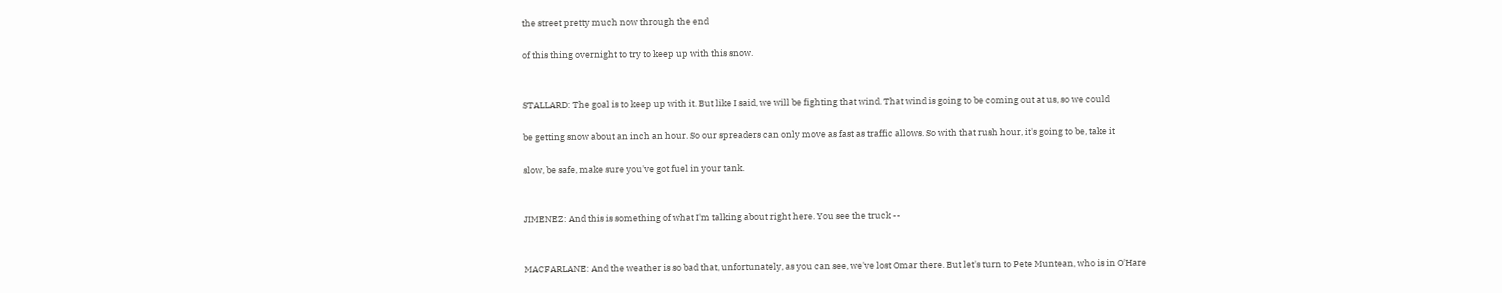the street pretty much now through the end

of this thing overnight to try to keep up with this snow.


STALLARD: The goal is to keep up with it. But like I said, we will be fighting that wind. That wind is going to be coming out at us, so we could

be getting snow about an inch an hour. So our spreaders can only move as fast as traffic allows. So with that rush hour, it's going to be, take it

slow, be safe, make sure you've got fuel in your tank.


JIMENEZ: And this is something of what I'm talking about right here. You see the truck --


MACFARLANE: And the weather is so bad that, unfortunately, as you can see, we've lost Omar there. But let's turn to Pete Muntean, who is in O'Hare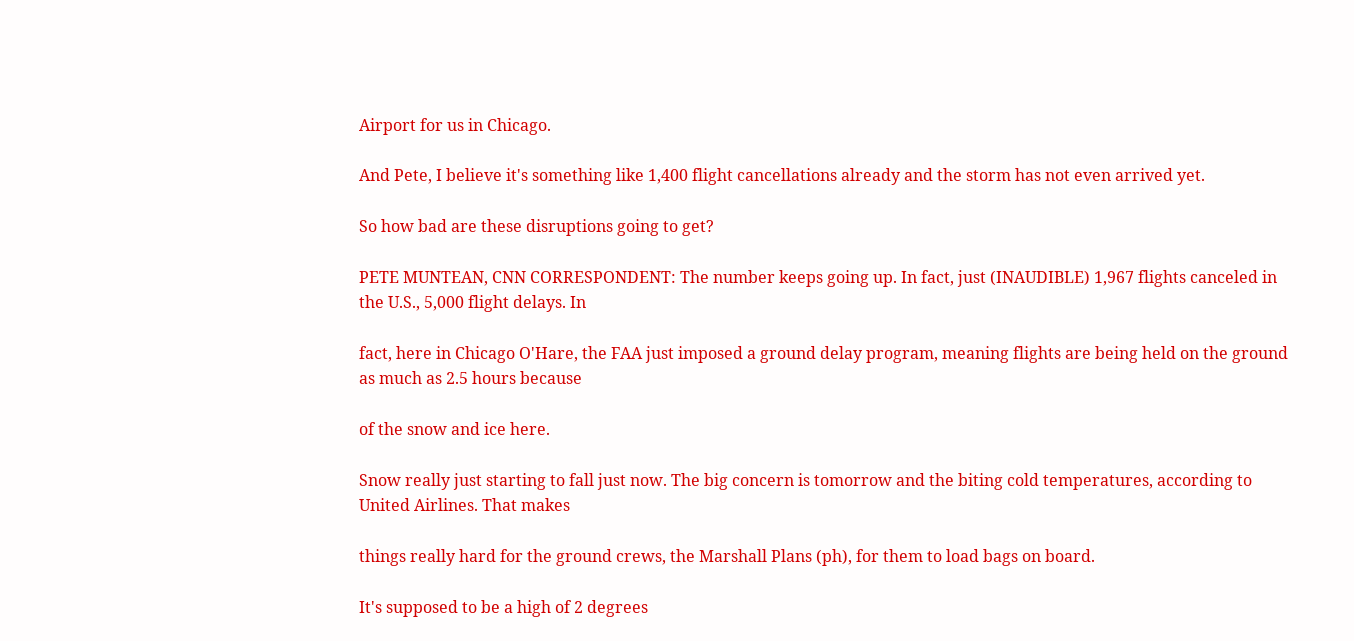Airport for us in Chicago.

And Pete, I believe it's something like 1,400 flight cancellations already and the storm has not even arrived yet.

So how bad are these disruptions going to get?

PETE MUNTEAN, CNN CORRESPONDENT: The number keeps going up. In fact, just (INAUDIBLE) 1,967 flights canceled in the U.S., 5,000 flight delays. In

fact, here in Chicago O'Hare, the FAA just imposed a ground delay program, meaning flights are being held on the ground as much as 2.5 hours because

of the snow and ice here.

Snow really just starting to fall just now. The big concern is tomorrow and the biting cold temperatures, according to United Airlines. That makes

things really hard for the ground crews, the Marshall Plans (ph), for them to load bags on board.

It's supposed to be a high of 2 degrees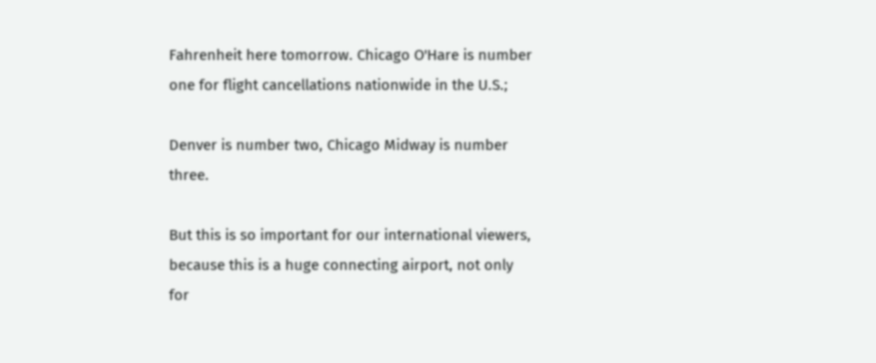Fahrenheit here tomorrow. Chicago O'Hare is number one for flight cancellations nationwide in the U.S.;

Denver is number two, Chicago Midway is number three.

But this is so important for our international viewers, because this is a huge connecting airport, not only for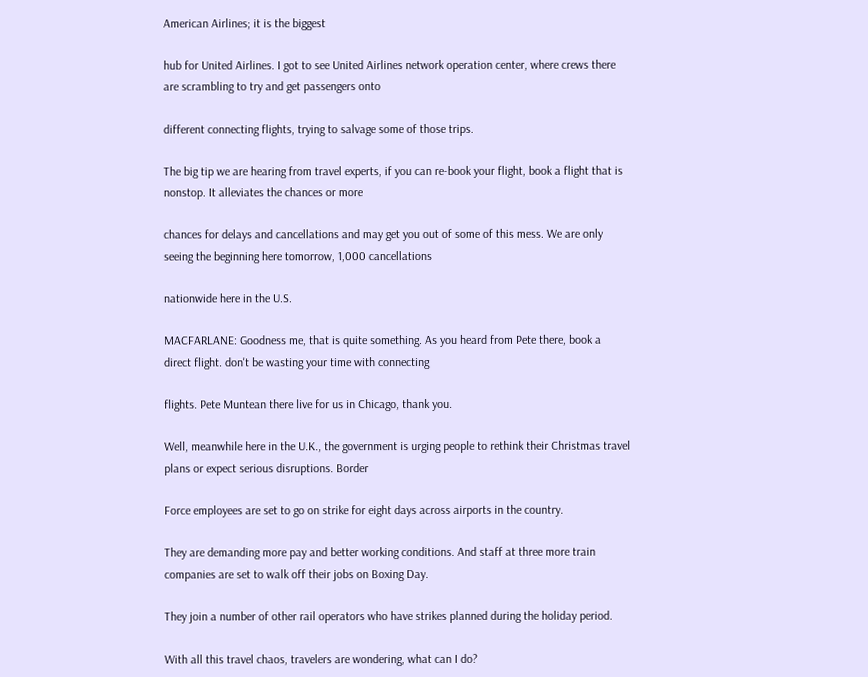American Airlines; it is the biggest

hub for United Airlines. I got to see United Airlines network operation center, where crews there are scrambling to try and get passengers onto

different connecting flights, trying to salvage some of those trips.

The big tip we are hearing from travel experts, if you can re-book your flight, book a flight that is nonstop. It alleviates the chances or more

chances for delays and cancellations and may get you out of some of this mess. We are only seeing the beginning here tomorrow, 1,000 cancellations

nationwide here in the U.S.

MACFARLANE: Goodness me, that is quite something. As you heard from Pete there, book a direct flight. don't be wasting your time with connecting

flights. Pete Muntean there live for us in Chicago, thank you.

Well, meanwhile here in the U.K., the government is urging people to rethink their Christmas travel plans or expect serious disruptions. Border

Force employees are set to go on strike for eight days across airports in the country.

They are demanding more pay and better working conditions. And staff at three more train companies are set to walk off their jobs on Boxing Day.

They join a number of other rail operators who have strikes planned during the holiday period.

With all this travel chaos, travelers are wondering, what can I do?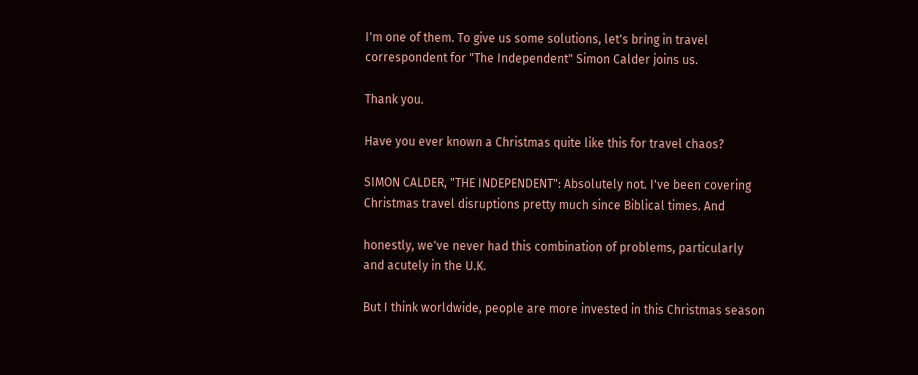I'm one of them. To give us some solutions, let's bring in travel correspondent for "The Independent" Simon Calder joins us.

Thank you.

Have you ever known a Christmas quite like this for travel chaos?

SIMON CALDER, "THE INDEPENDENT": Absolutely not. I've been covering Christmas travel disruptions pretty much since Biblical times. And

honestly, we've never had this combination of problems, particularly and acutely in the U.K.

But I think worldwide, people are more invested in this Christmas season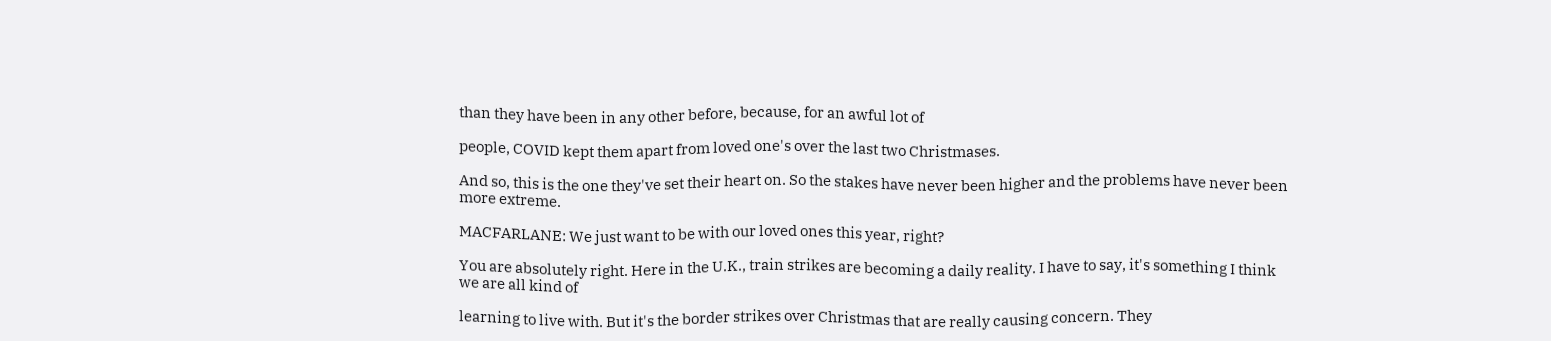than they have been in any other before, because, for an awful lot of

people, COVID kept them apart from loved one's over the last two Christmases.

And so, this is the one they've set their heart on. So the stakes have never been higher and the problems have never been more extreme.

MACFARLANE: We just want to be with our loved ones this year, right?

You are absolutely right. Here in the U.K., train strikes are becoming a daily reality. I have to say, it's something I think we are all kind of

learning to live with. But it's the border strikes over Christmas that are really causing concern. They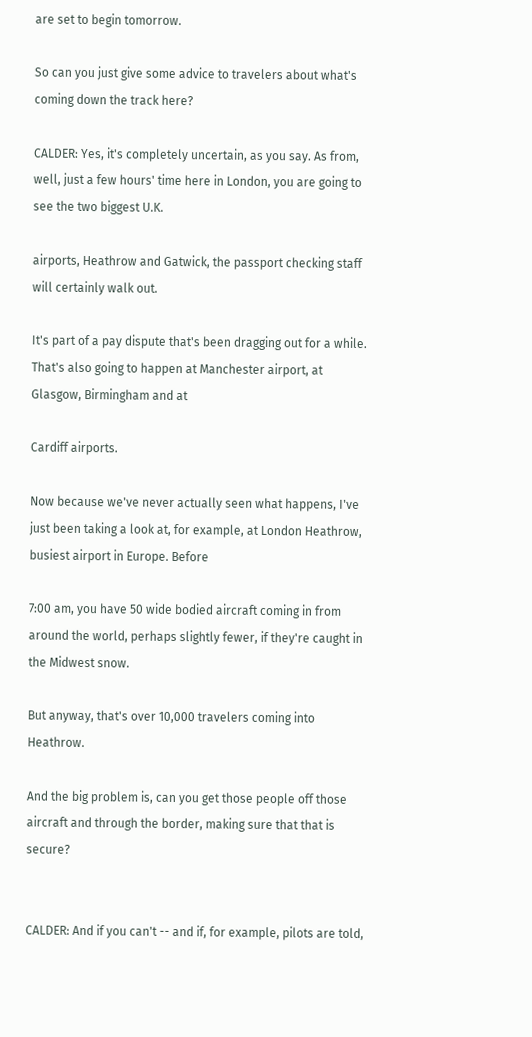are set to begin tomorrow.

So can you just give some advice to travelers about what's coming down the track here?

CALDER: Yes, it's completely uncertain, as you say. As from, well, just a few hours' time here in London, you are going to see the two biggest U.K.

airports, Heathrow and Gatwick, the passport checking staff will certainly walk out.

It's part of a pay dispute that's been dragging out for a while. That's also going to happen at Manchester airport, at Glasgow, Birmingham and at

Cardiff airports.

Now because we've never actually seen what happens, I've just been taking a look at, for example, at London Heathrow, busiest airport in Europe. Before

7:00 am, you have 50 wide bodied aircraft coming in from around the world, perhaps slightly fewer, if they're caught in the Midwest snow.

But anyway, that's over 10,000 travelers coming into Heathrow.

And the big problem is, can you get those people off those aircraft and through the border, making sure that that is secure?


CALDER: And if you can't -- and if, for example, pilots are told,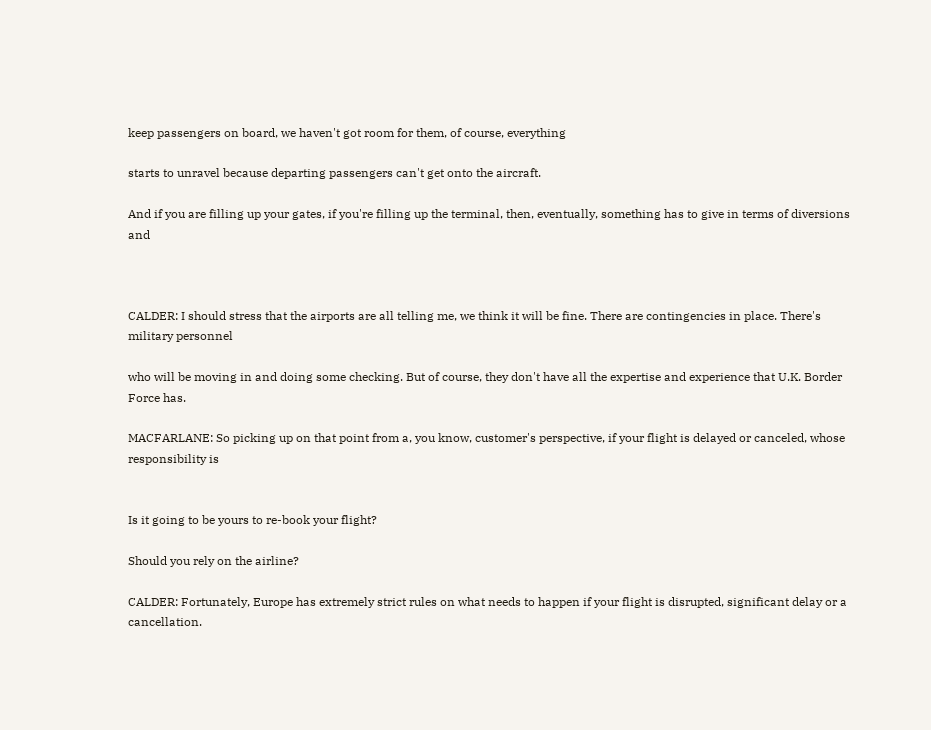keep passengers on board, we haven't got room for them, of course, everything

starts to unravel because departing passengers can't get onto the aircraft.

And if you are filling up your gates, if you're filling up the terminal, then, eventually, something has to give in terms of diversions and



CALDER: I should stress that the airports are all telling me, we think it will be fine. There are contingencies in place. There's military personnel

who will be moving in and doing some checking. But of course, they don't have all the expertise and experience that U.K. Border Force has.

MACFARLANE: So picking up on that point from a, you know, customer's perspective, if your flight is delayed or canceled, whose responsibility is


Is it going to be yours to re-book your flight?

Should you rely on the airline?

CALDER: Fortunately, Europe has extremely strict rules on what needs to happen if your flight is disrupted, significant delay or a cancellation.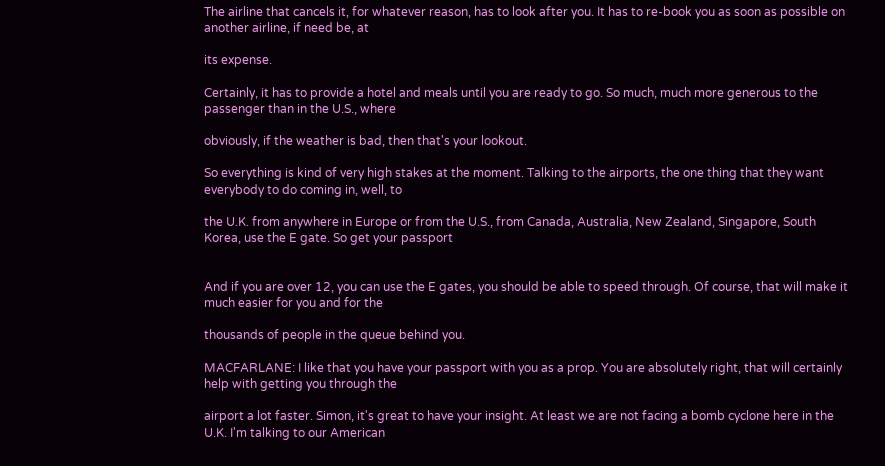The airline that cancels it, for whatever reason, has to look after you. It has to re-book you as soon as possible on another airline, if need be, at

its expense.

Certainly, it has to provide a hotel and meals until you are ready to go. So much, much more generous to the passenger than in the U.S., where

obviously, if the weather is bad, then that's your lookout.

So everything is kind of very high stakes at the moment. Talking to the airports, the one thing that they want everybody to do coming in, well, to

the U.K. from anywhere in Europe or from the U.S., from Canada, Australia, New Zealand, Singapore, South Korea, use the E gate. So get your passport


And if you are over 12, you can use the E gates, you should be able to speed through. Of course, that will make it much easier for you and for the

thousands of people in the queue behind you.

MACFARLANE: I like that you have your passport with you as a prop. You are absolutely right, that will certainly help with getting you through the

airport a lot faster. Simon, it's great to have your insight. At least we are not facing a bomb cyclone here in the U.K. I'm talking to our American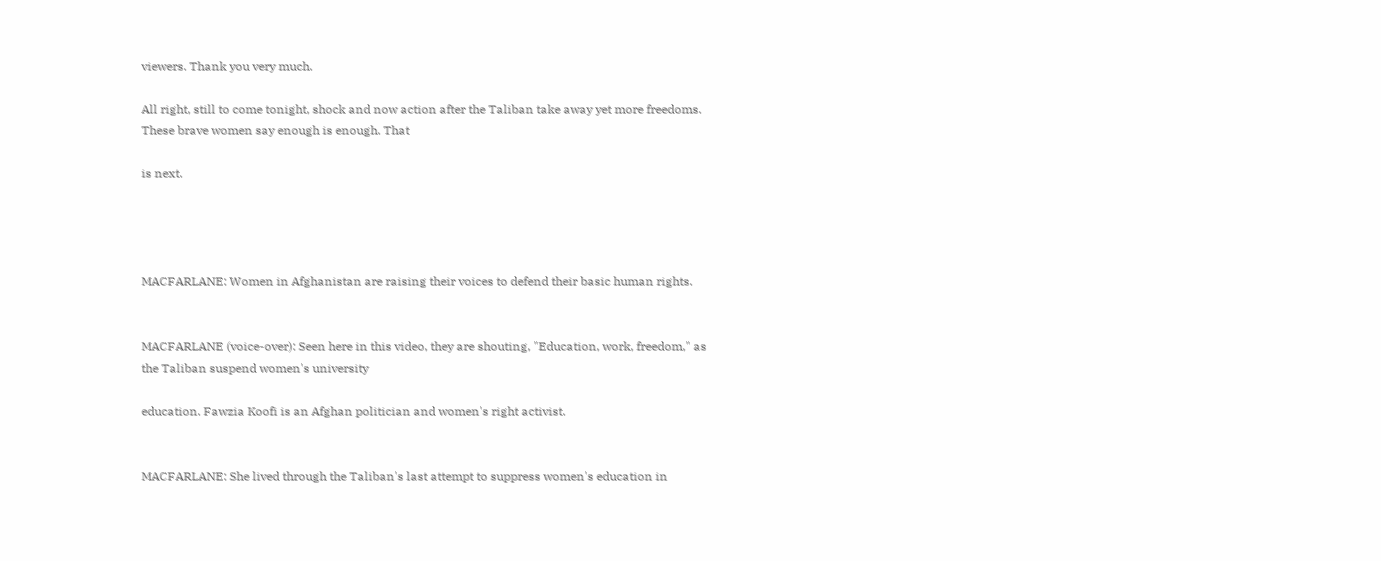viewers. Thank you very much.

All right, still to come tonight, shock and now action after the Taliban take away yet more freedoms. These brave women say enough is enough. That

is next.




MACFARLANE: Women in Afghanistan are raising their voices to defend their basic human rights.


MACFARLANE (voice-over): Seen here in this video, they are shouting, "Education, work, freedom," as the Taliban suspend women's university

education. Fawzia Koofi is an Afghan politician and women's right activist.


MACFARLANE: She lived through the Taliban's last attempt to suppress women's education in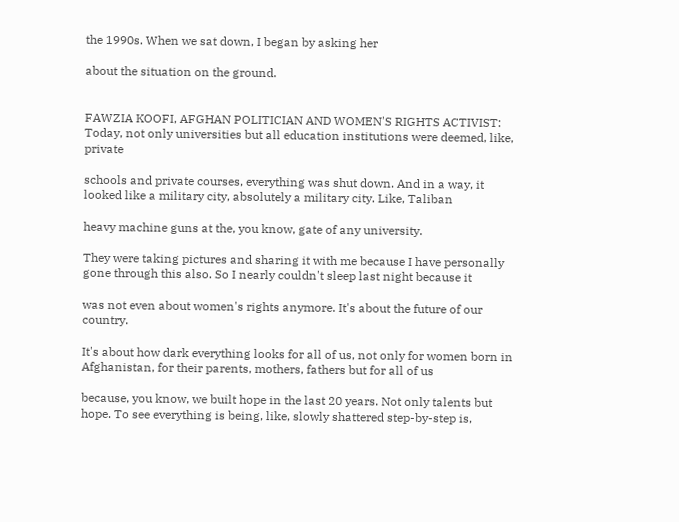the 1990s. When we sat down, I began by asking her

about the situation on the ground.


FAWZIA KOOFI, AFGHAN POLITICIAN AND WOMEN'S RIGHTS ACTIVIST: Today, not only universities but all education institutions were deemed, like, private

schools and private courses, everything was shut down. And in a way, it looked like a military city, absolutely a military city. Like, Taliban

heavy machine guns at the, you know, gate of any university.

They were taking pictures and sharing it with me because I have personally gone through this also. So I nearly couldn't sleep last night because it

was not even about women's rights anymore. It's about the future of our country.

It's about how dark everything looks for all of us, not only for women born in Afghanistan, for their parents, mothers, fathers but for all of us

because, you know, we built hope in the last 20 years. Not only talents but hope. To see everything is being, like, slowly shattered step-by-step is,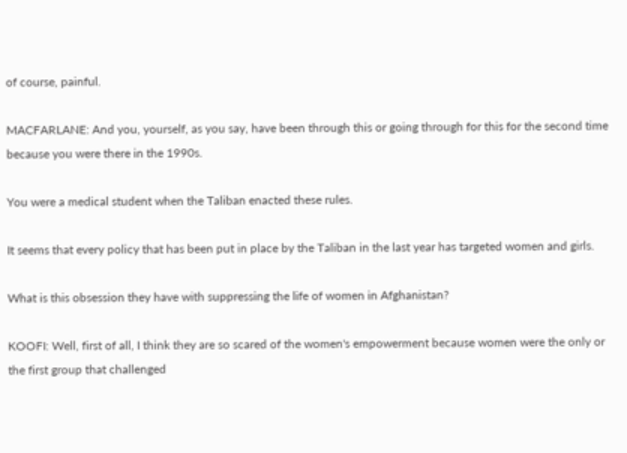of course, painful.

MACFARLANE: And you, yourself, as you say, have been through this or going through for this for the second time because you were there in the 1990s.

You were a medical student when the Taliban enacted these rules.

It seems that every policy that has been put in place by the Taliban in the last year has targeted women and girls.

What is this obsession they have with suppressing the life of women in Afghanistan?

KOOFI: Well, first of all, I think they are so scared of the women's empowerment because women were the only or the first group that challenged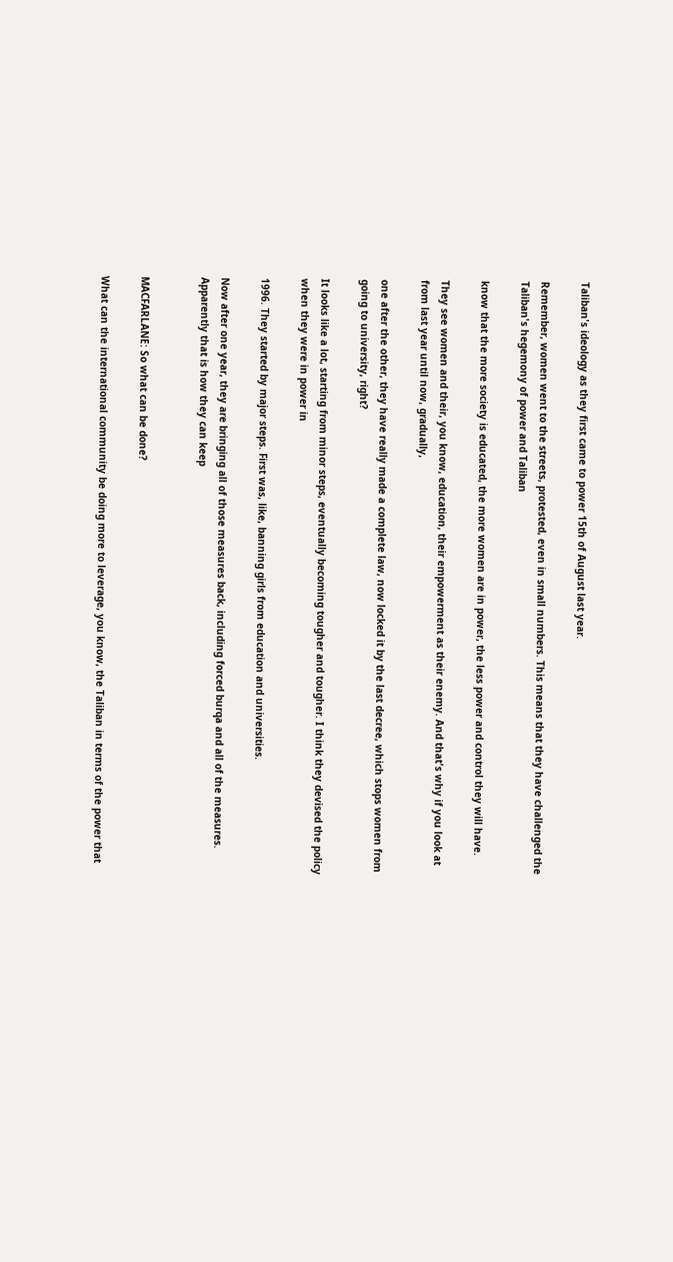Taliban's ideology as they first came to power 15th of August last year.

Remember, women went to the streets, protested, even in small numbers. This means that they have challenged the Taliban's hegemony of power and Taliban

know that the more society is educated, the more women are in power, the less power and control they will have.

They see women and their, you know, education, their empowerment as their enemy. And that's why if you look at from last year until now, gradually,

one after the other, they have really made a complete law, now locked it by the last decree, which stops women from going to university, right?

It looks like a lot, starting from minor steps, eventually becoming tougher and tougher. I think they devised the policy when they were in power in

1996. They started by major steps. First was, like, banning girls from education and universities.

Now after one year, they are bringing all of those measures back, including forced burqa and all of the measures. Apparently that is how they can keep


MACFARLANE: So what can be done?

What can the international community be doing more to leverage, you know, the Taliban in terms of the power that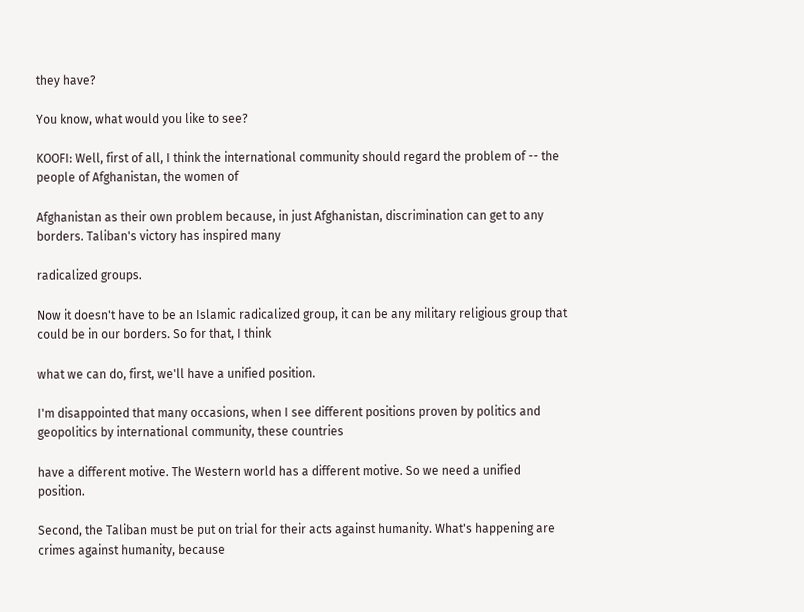they have?

You know, what would you like to see?

KOOFI: Well, first of all, I think the international community should regard the problem of -- the people of Afghanistan, the women of

Afghanistan as their own problem because, in just Afghanistan, discrimination can get to any borders. Taliban's victory has inspired many

radicalized groups.

Now it doesn't have to be an Islamic radicalized group, it can be any military religious group that could be in our borders. So for that, I think

what we can do, first, we'll have a unified position.

I'm disappointed that many occasions, when I see different positions proven by politics and geopolitics by international community, these countries

have a different motive. The Western world has a different motive. So we need a unified position.

Second, the Taliban must be put on trial for their acts against humanity. What's happening are crimes against humanity, because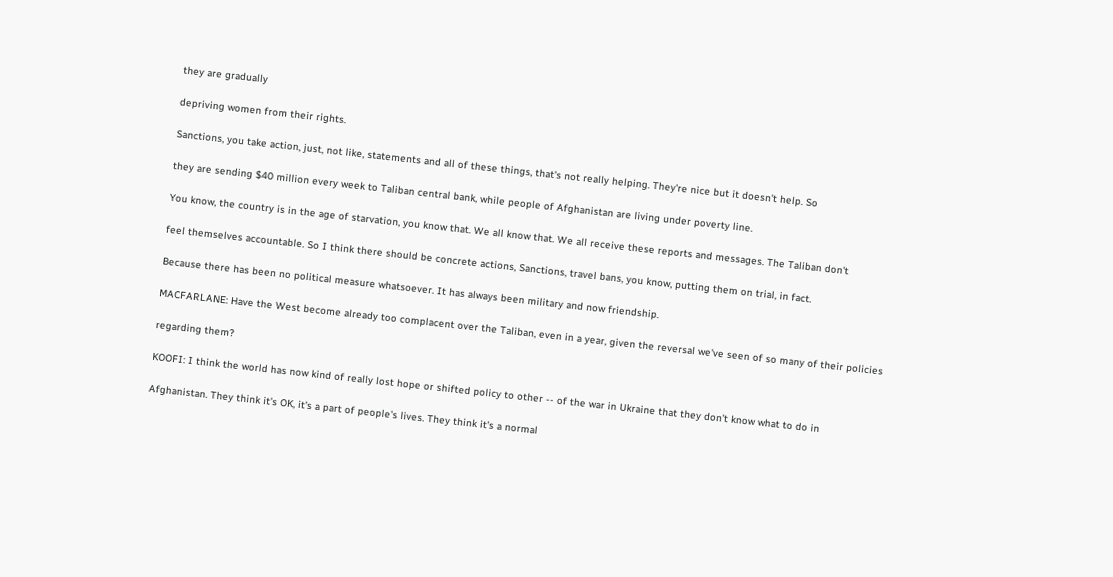they are gradually

depriving women from their rights.

Sanctions, you take action, just, not like, statements and all of these things, that's not really helping. They're nice but it doesn't help. So

they are sending $40 million every week to Taliban central bank, while people of Afghanistan are living under poverty line.

You know, the country is in the age of starvation, you know that. We all know that. We all receive these reports and messages. The Taliban don't

feel themselves accountable. So I think there should be concrete actions, Sanctions, travel bans, you know, putting them on trial, in fact.

Because there has been no political measure whatsoever. It has always been military and now friendship.

MACFARLANE: Have the West become already too complacent over the Taliban, even in a year, given the reversal we've seen of so many of their policies

regarding them?

KOOFI: I think the world has now kind of really lost hope or shifted policy to other -- of the war in Ukraine that they don't know what to do in

Afghanistan. They think it's OK, it's a part of people's lives. They think it's a normal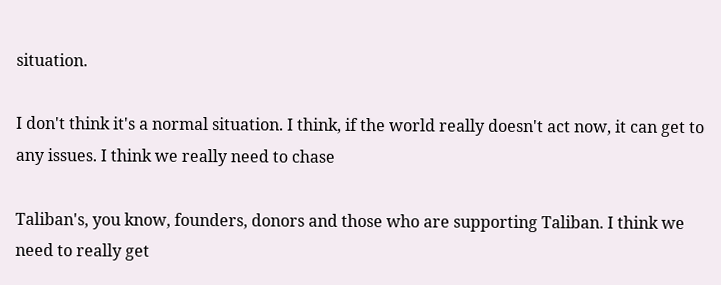situation.

I don't think it's a normal situation. I think, if the world really doesn't act now, it can get to any issues. I think we really need to chase

Taliban's, you know, founders, donors and those who are supporting Taliban. I think we need to really get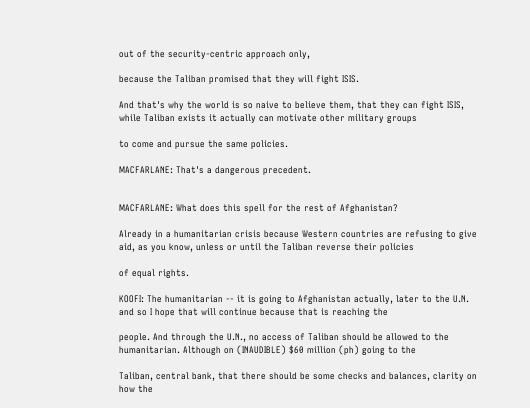out of the security-centric approach only,

because the Taliban promised that they will fight ISIS.

And that's why the world is so naive to believe them, that they can fight ISIS, while Taliban exists it actually can motivate other military groups

to come and pursue the same policies.

MACFARLANE: That's a dangerous precedent.


MACFARLANE: What does this spell for the rest of Afghanistan?

Already in a humanitarian crisis because Western countries are refusing to give aid, as you know, unless or until the Taliban reverse their policies

of equal rights.

KOOFI: The humanitarian -- it is going to Afghanistan actually, later to the U.N. and so I hope that will continue because that is reaching the

people. And through the U.N., no access of Taliban should be allowed to the humanitarian. Although on (INAUDIBLE) $60 million (ph) going to the

Taliban, central bank, that there should be some checks and balances, clarity on how the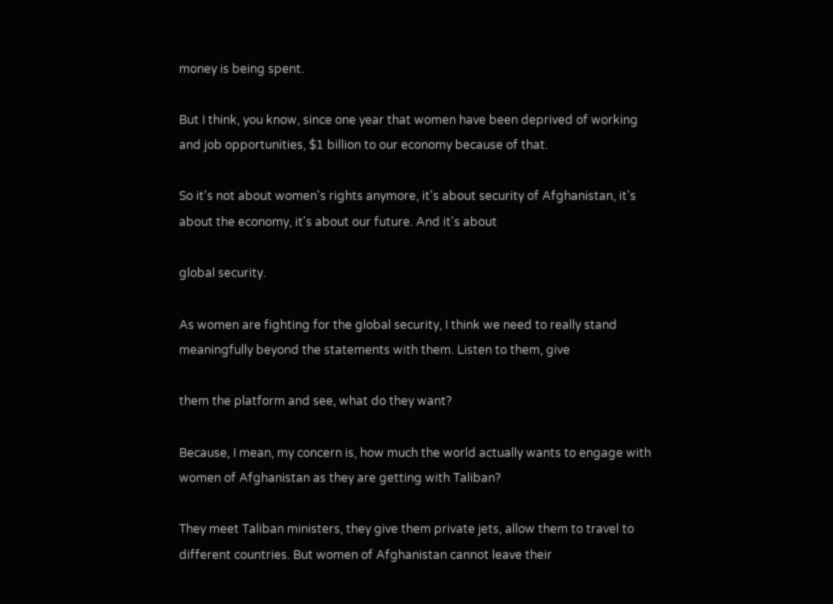money is being spent.

But I think, you know, since one year that women have been deprived of working and job opportunities, $1 billion to our economy because of that.

So it's not about women's rights anymore, it's about security of Afghanistan, it's about the economy, it's about our future. And it's about

global security.

As women are fighting for the global security, I think we need to really stand meaningfully beyond the statements with them. Listen to them, give

them the platform and see, what do they want?

Because, I mean, my concern is, how much the world actually wants to engage with women of Afghanistan as they are getting with Taliban?

They meet Taliban ministers, they give them private jets, allow them to travel to different countries. But women of Afghanistan cannot leave their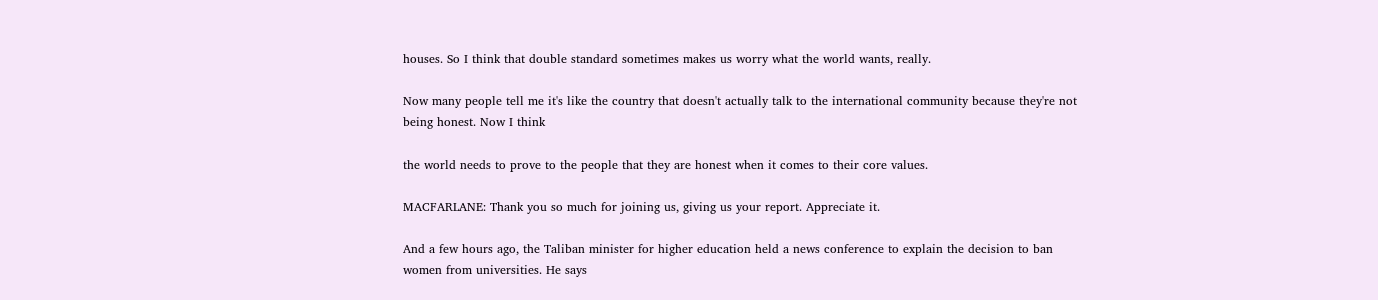houses. So I think that double standard sometimes makes us worry what the world wants, really.

Now many people tell me it's like the country that doesn't actually talk to the international community because they're not being honest. Now I think

the world needs to prove to the people that they are honest when it comes to their core values.

MACFARLANE: Thank you so much for joining us, giving us your report. Appreciate it.

And a few hours ago, the Taliban minister for higher education held a news conference to explain the decision to ban women from universities. He says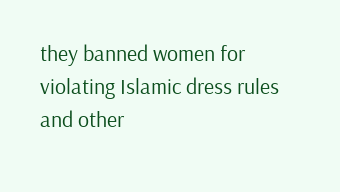they banned women for violating Islamic dress rules and other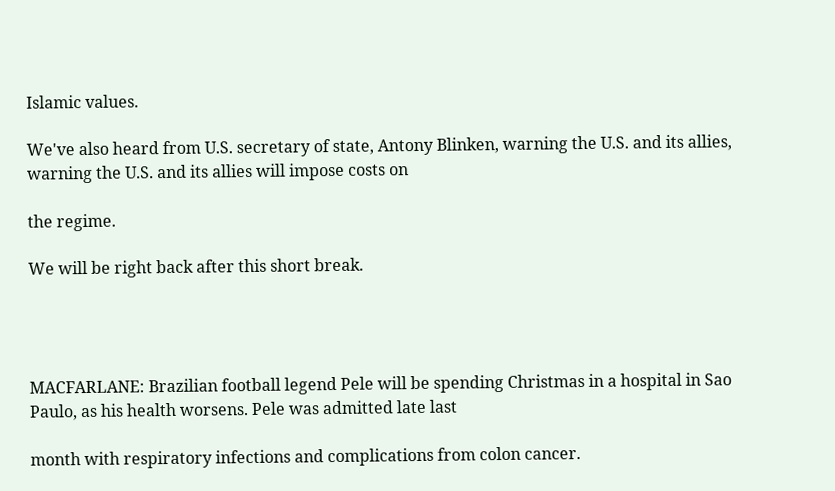Islamic values.

We've also heard from U.S. secretary of state, Antony Blinken, warning the U.S. and its allies, warning the U.S. and its allies will impose costs on

the regime.

We will be right back after this short break.




MACFARLANE: Brazilian football legend Pele will be spending Christmas in a hospital in Sao Paulo, as his health worsens. Pele was admitted late last

month with respiratory infections and complications from colon cancer.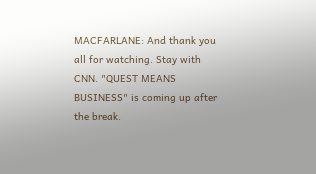MACFARLANE: And thank you all for watching. Stay with CNN. "QUEST MEANS BUSINESS" is coming up after the break.